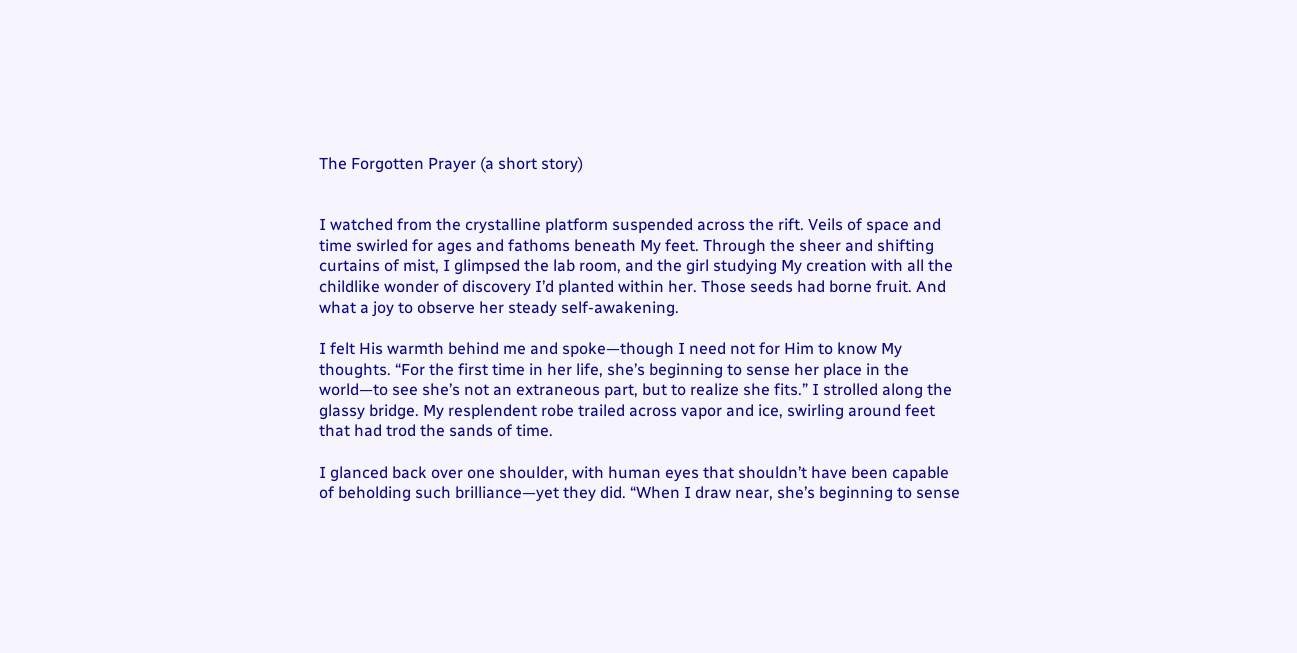The Forgotten Prayer (a short story)


I watched from the crystalline platform suspended across the rift. Veils of space and time swirled for ages and fathoms beneath My feet. Through the sheer and shifting curtains of mist, I glimpsed the lab room, and the girl studying My creation with all the childlike wonder of discovery I’d planted within her. Those seeds had borne fruit. And what a joy to observe her steady self-awakening.

I felt His warmth behind me and spoke—though I need not for Him to know My thoughts. “For the first time in her life, she’s beginning to sense her place in the world—to see she’s not an extraneous part, but to realize she fits.” I strolled along the glassy bridge. My resplendent robe trailed across vapor and ice, swirling around feet that had trod the sands of time.

I glanced back over one shoulder, with human eyes that shouldn’t have been capable of beholding such brilliance—yet they did. “When I draw near, she’s beginning to sense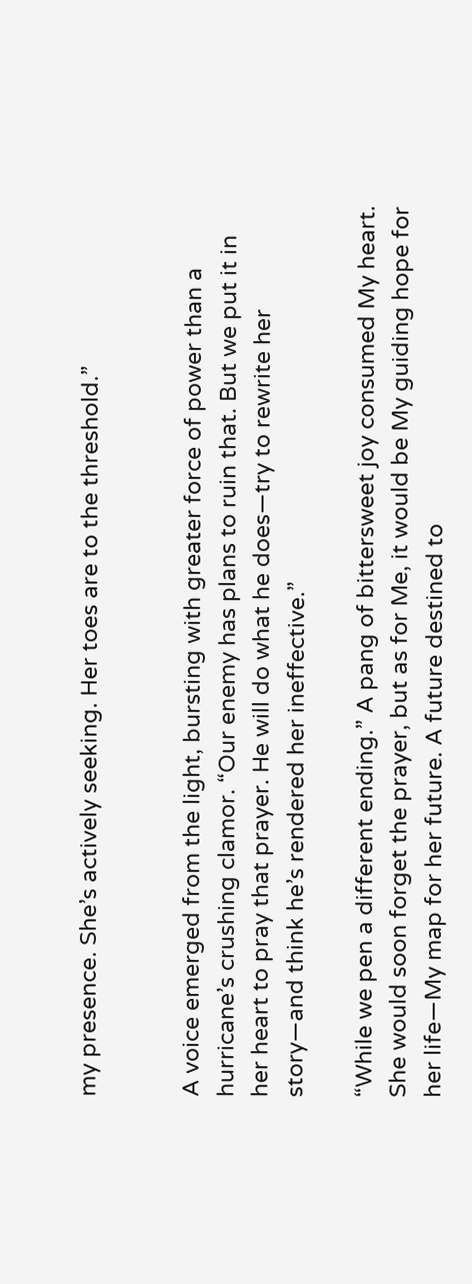my presence. She’s actively seeking. Her toes are to the threshold.”


A voice emerged from the light, bursting with greater force of power than a hurricane’s crushing clamor. “Our enemy has plans to ruin that. But we put it in her heart to pray that prayer. He will do what he does—try to rewrite her story—and think he’s rendered her ineffective.”

“While we pen a different ending.” A pang of bittersweet joy consumed My heart. She would soon forget the prayer, but as for Me, it would be My guiding hope for her life—My map for her future. A future destined to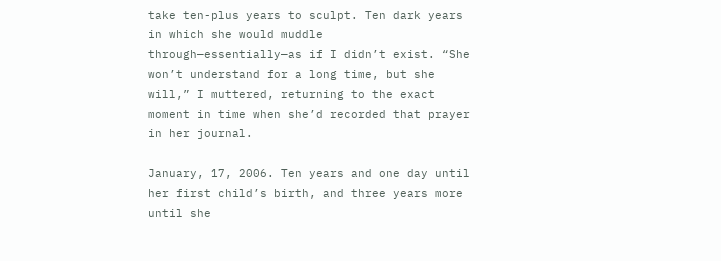take ten-plus years to sculpt. Ten dark years in which she would muddle through—essentially—as if I didn’t exist. “She won’t understand for a long time, but she will,” I muttered, returning to the exact moment in time when she’d recorded that prayer in her journal.

January, 17, 2006. Ten years and one day until her first child’s birth, and three years more until she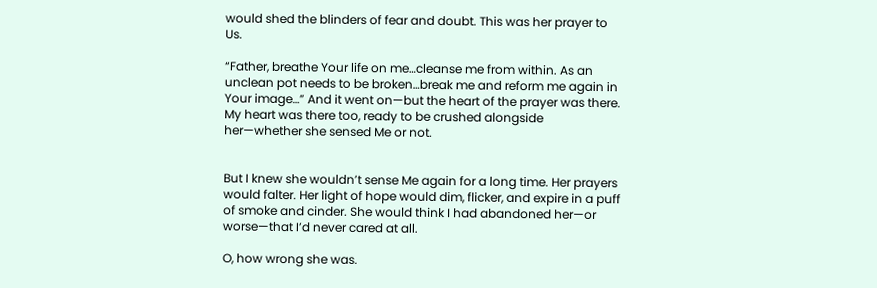would shed the blinders of fear and doubt. This was her prayer to Us.

“Father, breathe Your life on me…cleanse me from within. As an unclean pot needs to be broken…break me and reform me again in Your image…” And it went on—but the heart of the prayer was there. My heart was there too, ready to be crushed alongside her—whether she sensed Me or not.


But I knew she wouldn’t sense Me again for a long time. Her prayers would falter. Her light of hope would dim, flicker, and expire in a puff of smoke and cinder. She would think I had abandoned her—or worse—that I’d never cared at all.

O, how wrong she was.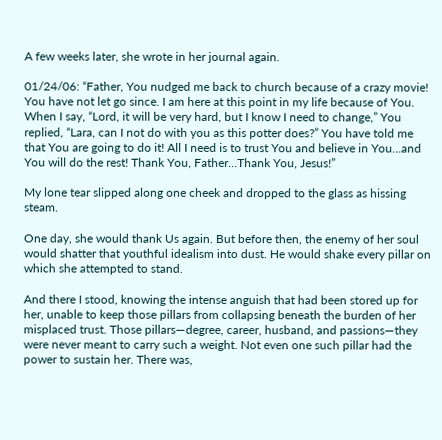A few weeks later, she wrote in her journal again.

01/24/06: “Father, You nudged me back to church because of a crazy movie! You have not let go since. I am here at this point in my life because of You. When I say, “Lord, it will be very hard, but I know I need to change,” You replied, “Lara, can I not do with you as this potter does?” You have told me that You are going to do it! All I need is to trust You and believe in You…and You will do the rest! Thank You, Father…Thank You, Jesus!”

My lone tear slipped along one cheek and dropped to the glass as hissing steam.

One day, she would thank Us again. But before then, the enemy of her soul would shatter that youthful idealism into dust. He would shake every pillar on which she attempted to stand.

And there I stood, knowing the intense anguish that had been stored up for her, unable to keep those pillars from collapsing beneath the burden of her misplaced trust. Those pillars—degree, career, husband, and passions—they were never meant to carry such a weight. Not even one such pillar had the power to sustain her. There was,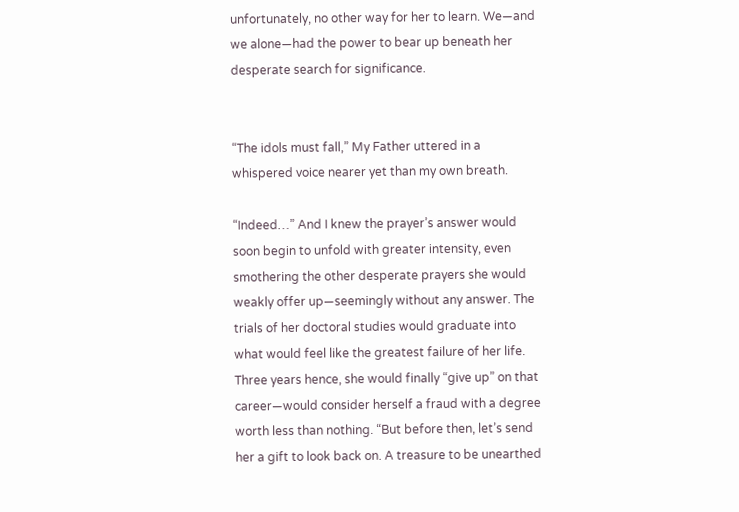unfortunately, no other way for her to learn. We—and we alone—had the power to bear up beneath her desperate search for significance.


“The idols must fall,” My Father uttered in a whispered voice nearer yet than my own breath.

“Indeed…” And I knew the prayer’s answer would soon begin to unfold with greater intensity, even smothering the other desperate prayers she would weakly offer up—seemingly without any answer. The trials of her doctoral studies would graduate into what would feel like the greatest failure of her life. Three years hence, she would finally “give up” on that career—would consider herself a fraud with a degree worth less than nothing. “But before then, let’s send her a gift to look back on. A treasure to be unearthed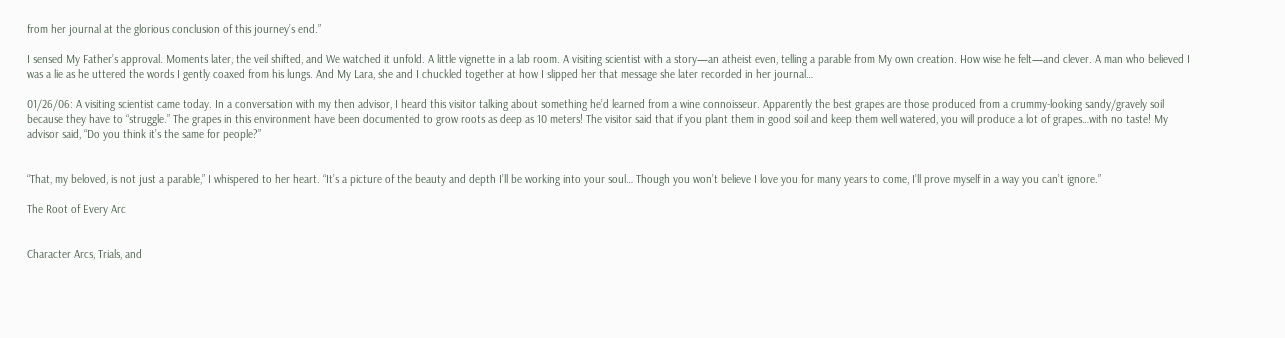from her journal at the glorious conclusion of this journey’s end.”

I sensed My Father’s approval. Moments later, the veil shifted, and We watched it unfold. A little vignette in a lab room. A visiting scientist with a story—an atheist even, telling a parable from My own creation. How wise he felt—and clever. A man who believed I was a lie as he uttered the words I gently coaxed from his lungs. And My Lara, she and I chuckled together at how I slipped her that message she later recorded in her journal…

01/26/06: A visiting scientist came today. In a conversation with my then advisor, I heard this visitor talking about something he’d learned from a wine connoisseur. Apparently the best grapes are those produced from a crummy-looking sandy/gravely soil because they have to “struggle.” The grapes in this environment have been documented to grow roots as deep as 10 meters! The visitor said that if you plant them in good soil and keep them well watered, you will produce a lot of grapes…with no taste! My advisor said, “Do you think it’s the same for people?”


“That, my beloved, is not just a parable,” I whispered to her heart. “It’s a picture of the beauty and depth I’ll be working into your soul… Though you won’t believe I love you for many years to come, I’ll prove myself in a way you can’t ignore.”

The Root of Every Arc


Character Arcs, Trials, and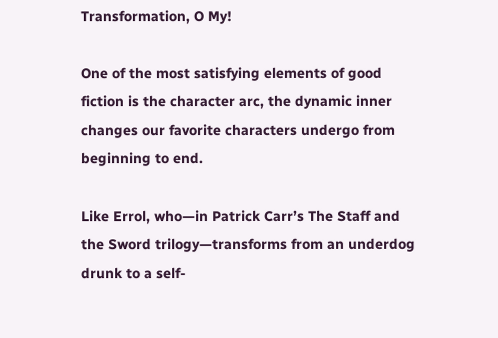Transformation, O My!

One of the most satisfying elements of good fiction is the character arc, the dynamic inner changes our favorite characters undergo from beginning to end.

Like Errol, who—in Patrick Carr’s The Staff and the Sword trilogy—transforms from an underdog drunk to a self-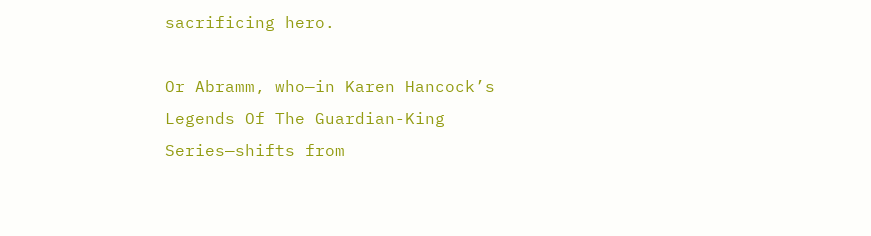sacrificing hero.

Or Abramm, who—in Karen Hancock’s Legends Of The Guardian-King Series—shifts from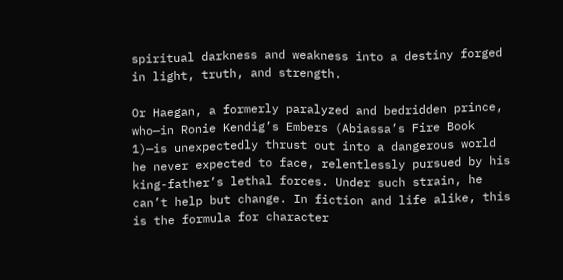spiritual darkness and weakness into a destiny forged in light, truth, and strength.

Or Haegan, a formerly paralyzed and bedridden prince, who—in Ronie Kendig’s Embers (Abiassa’s Fire Book 1)—is unexpectedly thrust out into a dangerous world he never expected to face, relentlessly pursued by his king-father’s lethal forces. Under such strain, he can’t help but change. In fiction and life alike, this is the formula for character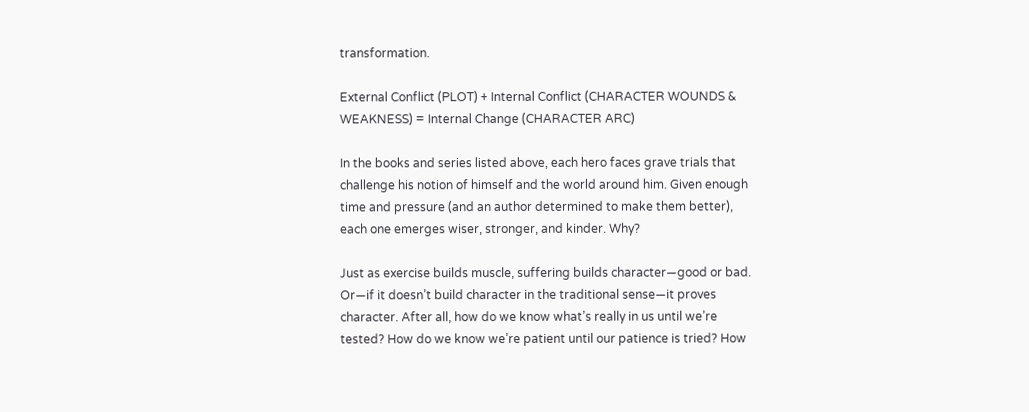transformation.

External Conflict (PLOT) + Internal Conflict (CHARACTER WOUNDS & WEAKNESS) = Internal Change (CHARACTER ARC)

In the books and series listed above, each hero faces grave trials that challenge his notion of himself and the world around him. Given enough time and pressure (and an author determined to make them better), each one emerges wiser, stronger, and kinder. Why?

Just as exercise builds muscle, suffering builds character—good or bad. Or—if it doesn’t build character in the traditional sense—it proves character. After all, how do we know what’s really in us until we’re tested? How do we know we’re patient until our patience is tried? How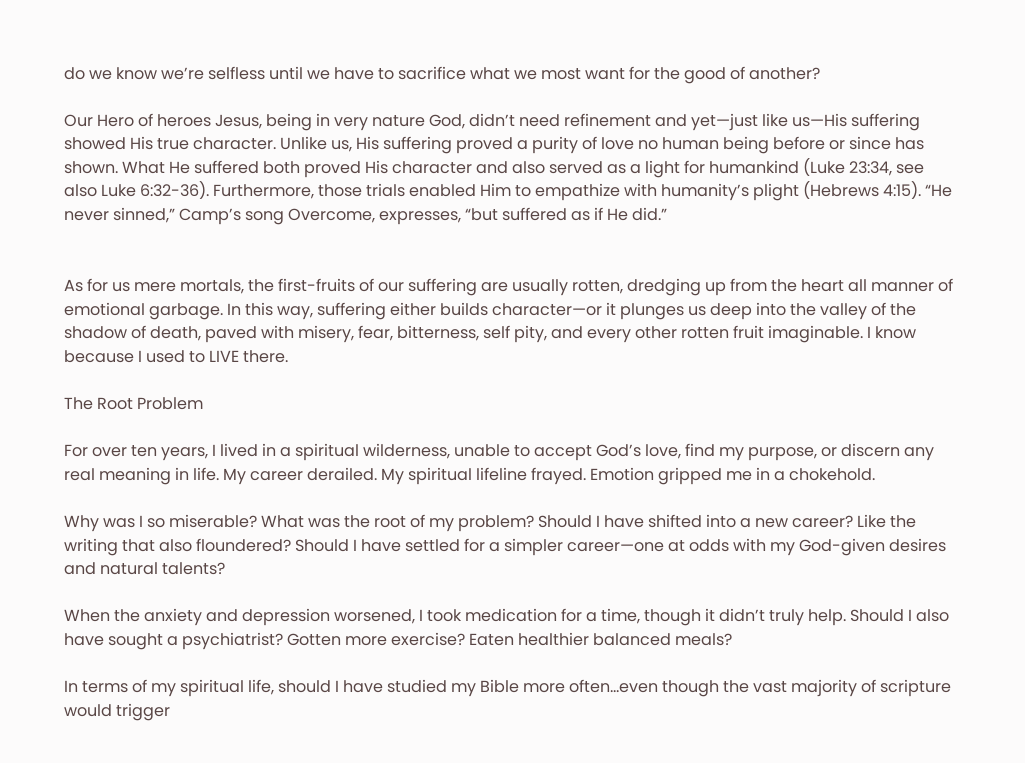do we know we’re selfless until we have to sacrifice what we most want for the good of another?

Our Hero of heroes Jesus, being in very nature God, didn’t need refinement and yet—just like us—His suffering showed His true character. Unlike us, His suffering proved a purity of love no human being before or since has shown. What He suffered both proved His character and also served as a light for humankind (Luke 23:34, see also Luke 6:32-36). Furthermore, those trials enabled Him to empathize with humanity’s plight (Hebrews 4:15). “He never sinned,” Camp’s song Overcome, expresses, “but suffered as if He did.”


As for us mere mortals, the first-fruits of our suffering are usually rotten, dredging up from the heart all manner of emotional garbage. In this way, suffering either builds character—or it plunges us deep into the valley of the shadow of death, paved with misery, fear, bitterness, self pity, and every other rotten fruit imaginable. I know because I used to LIVE there.

The Root Problem

For over ten years, I lived in a spiritual wilderness, unable to accept God’s love, find my purpose, or discern any real meaning in life. My career derailed. My spiritual lifeline frayed. Emotion gripped me in a chokehold.

Why was I so miserable? What was the root of my problem? Should I have shifted into a new career? Like the writing that also floundered? Should I have settled for a simpler career—one at odds with my God-given desires and natural talents?

When the anxiety and depression worsened, I took medication for a time, though it didn’t truly help. Should I also have sought a psychiatrist? Gotten more exercise? Eaten healthier balanced meals?

In terms of my spiritual life, should I have studied my Bible more often…even though the vast majority of scripture would trigger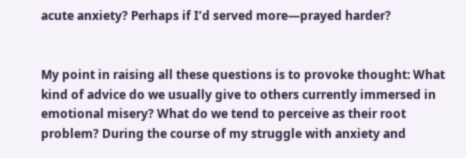acute anxiety? Perhaps if I’d served more—prayed harder?


My point in raising all these questions is to provoke thought: What kind of advice do we usually give to others currently immersed in emotional misery? What do we tend to perceive as their root problem? During the course of my struggle with anxiety and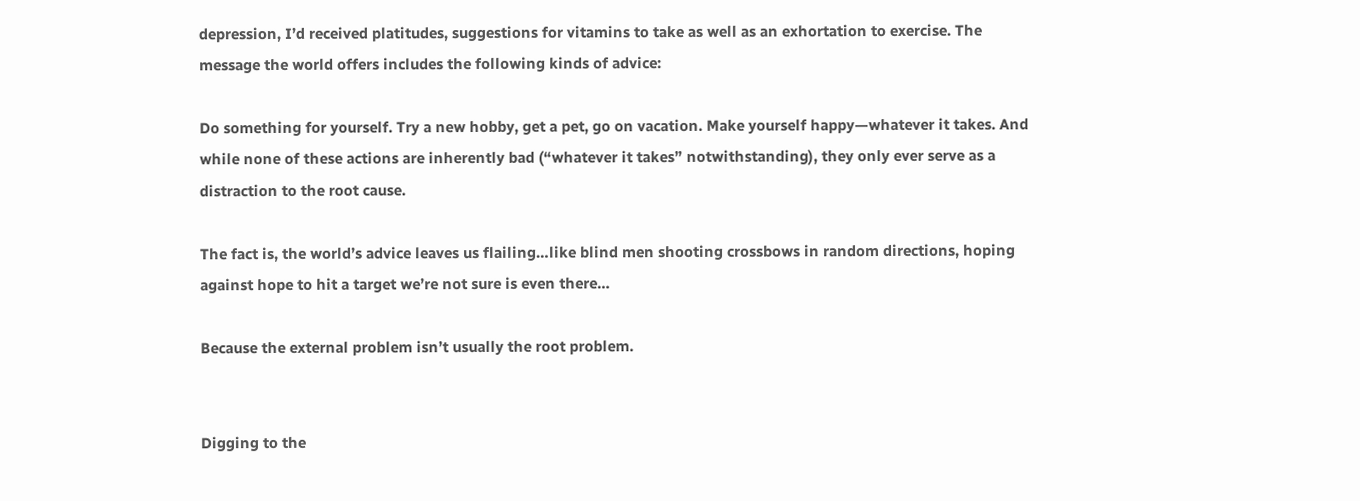depression, I’d received platitudes, suggestions for vitamins to take as well as an exhortation to exercise. The message the world offers includes the following kinds of advice:

Do something for yourself. Try a new hobby, get a pet, go on vacation. Make yourself happy—whatever it takes. And while none of these actions are inherently bad (“whatever it takes” notwithstanding), they only ever serve as a distraction to the root cause.

The fact is, the world’s advice leaves us flailing…like blind men shooting crossbows in random directions, hoping against hope to hit a target we’re not sure is even there…

Because the external problem isn’t usually the root problem.


Digging to the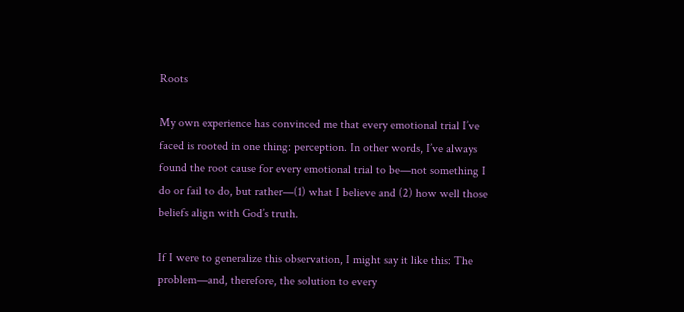Roots

My own experience has convinced me that every emotional trial I’ve faced is rooted in one thing: perception. In other words, I’ve always found the root cause for every emotional trial to be—not something I do or fail to do, but rather—(1) what I believe and (2) how well those beliefs align with God’s truth.

If I were to generalize this observation, I might say it like this: The problem—and, therefore, the solution to every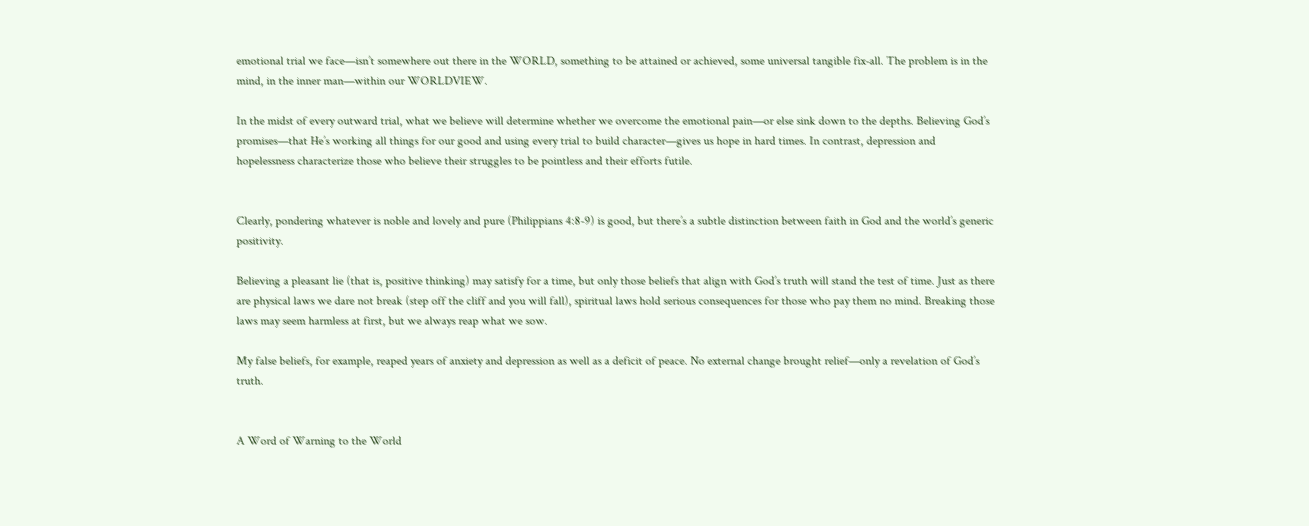emotional trial we face—isn’t somewhere out there in the WORLD, something to be attained or achieved, some universal tangible fix-all. The problem is in the mind, in the inner man—within our WORLDVIEW.

In the midst of every outward trial, what we believe will determine whether we overcome the emotional pain—or else sink down to the depths. Believing God’s promises—that He’s working all things for our good and using every trial to build character—gives us hope in hard times. In contrast, depression and hopelessness characterize those who believe their struggles to be pointless and their efforts futile.


Clearly, pondering whatever is noble and lovely and pure (Philippians 4:8-9) is good, but there’s a subtle distinction between faith in God and the world’s generic positivity.

Believing a pleasant lie (that is, positive thinking) may satisfy for a time, but only those beliefs that align with God’s truth will stand the test of time. Just as there are physical laws we dare not break (step off the cliff and you will fall), spiritual laws hold serious consequences for those who pay them no mind. Breaking those laws may seem harmless at first, but we always reap what we sow.

My false beliefs, for example, reaped years of anxiety and depression as well as a deficit of peace. No external change brought relief—only a revelation of God’s truth.


A Word of Warning to the World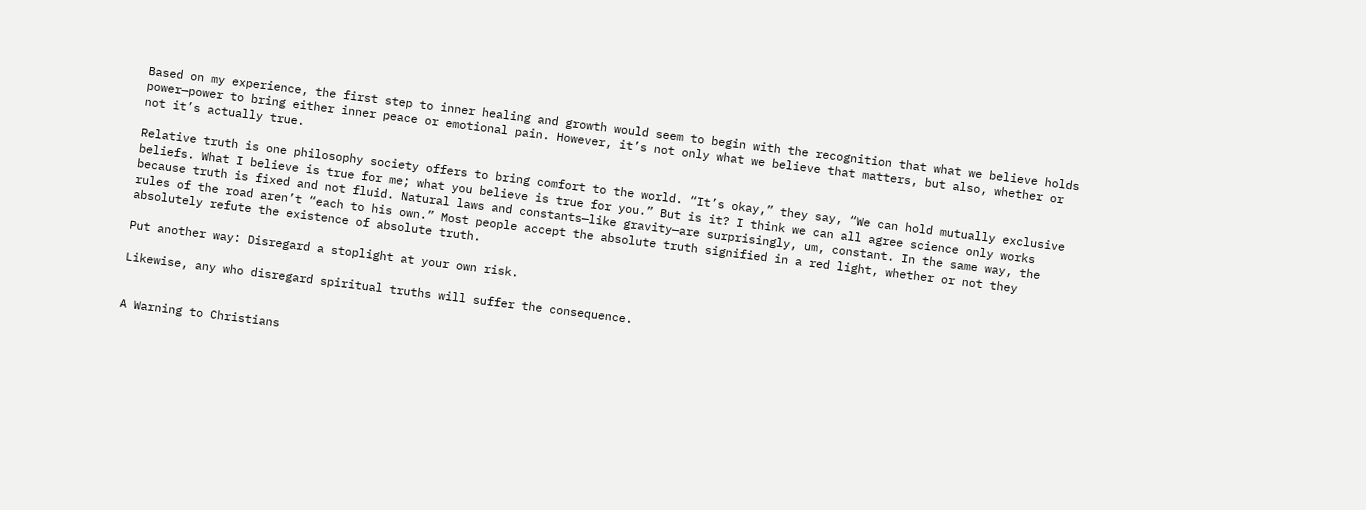Based on my experience, the first step to inner healing and growth would seem to begin with the recognition that what we believe holds power—power to bring either inner peace or emotional pain. However, it’s not only what we believe that matters, but also, whether or not it’s actually true.

Relative truth is one philosophy society offers to bring comfort to the world. “It’s okay,” they say, “We can hold mutually exclusive beliefs. What I believe is true for me; what you believe is true for you.” But is it? I think we can all agree science only works because truth is fixed and not fluid. Natural laws and constants—like gravity—are surprisingly, um, constant. In the same way, the rules of the road aren’t “each to his own.” Most people accept the absolute truth signified in a red light, whether or not they absolutely refute the existence of absolute truth.

Put another way: Disregard a stoplight at your own risk.

Likewise, any who disregard spiritual truths will suffer the consequence.


A Warning to Christians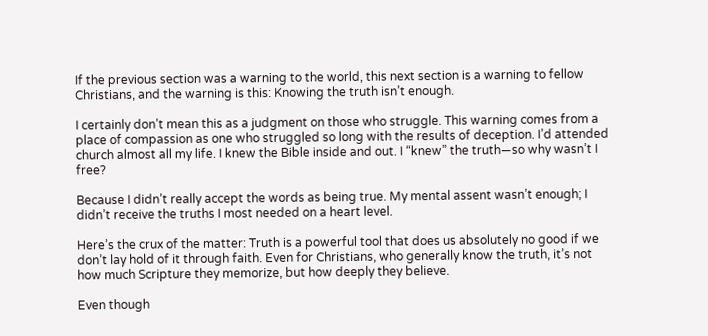If the previous section was a warning to the world, this next section is a warning to fellow Christians, and the warning is this: Knowing the truth isn’t enough.

I certainly don’t mean this as a judgment on those who struggle. This warning comes from a place of compassion as one who struggled so long with the results of deception. I’d attended church almost all my life. I knew the Bible inside and out. I “knew” the truth—so why wasn’t I free?

Because I didn’t really accept the words as being true. My mental assent wasn’t enough; I didn’t receive the truths I most needed on a heart level.

Here’s the crux of the matter: Truth is a powerful tool that does us absolutely no good if we don’t lay hold of it through faith. Even for Christians, who generally know the truth, it’s not how much Scripture they memorize, but how deeply they believe.

Even though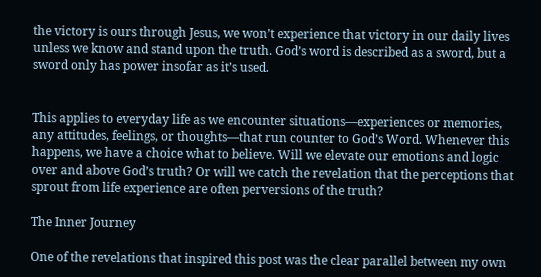the victory is ours through Jesus, we won’t experience that victory in our daily lives unless we know and stand upon the truth. God’s word is described as a sword, but a sword only has power insofar as it’s used.


This applies to everyday life as we encounter situations—experiences or memories, any attitudes, feelings, or thoughts—that run counter to God’s Word. Whenever this happens, we have a choice what to believe. Will we elevate our emotions and logic over and above God’s truth? Or will we catch the revelation that the perceptions that sprout from life experience are often perversions of the truth?

The Inner Journey

One of the revelations that inspired this post was the clear parallel between my own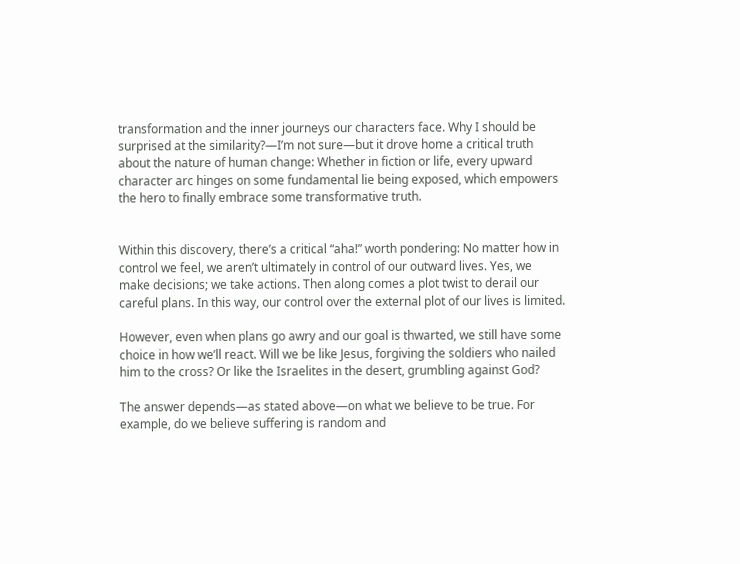transformation and the inner journeys our characters face. Why I should be surprised at the similarity?—I’m not sure—but it drove home a critical truth about the nature of human change: Whether in fiction or life, every upward character arc hinges on some fundamental lie being exposed, which empowers the hero to finally embrace some transformative truth.


Within this discovery, there’s a critical “aha!” worth pondering: No matter how in control we feel, we aren’t ultimately in control of our outward lives. Yes, we make decisions; we take actions. Then along comes a plot twist to derail our careful plans. In this way, our control over the external plot of our lives is limited.

However, even when plans go awry and our goal is thwarted, we still have some choice in how we’ll react. Will we be like Jesus, forgiving the soldiers who nailed him to the cross? Or like the Israelites in the desert, grumbling against God?

The answer depends—as stated above—on what we believe to be true. For example, do we believe suffering is random and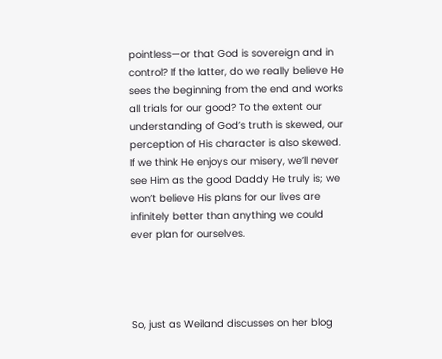pointless—or that God is sovereign and in control? If the latter, do we really believe He sees the beginning from the end and works all trials for our good? To the extent our understanding of God’s truth is skewed, our perception of His character is also skewed. If we think He enjoys our misery, we’ll never see Him as the good Daddy He truly is; we won’t believe His plans for our lives are infinitely better than anything we could ever plan for ourselves.




So, just as Weiland discusses on her blog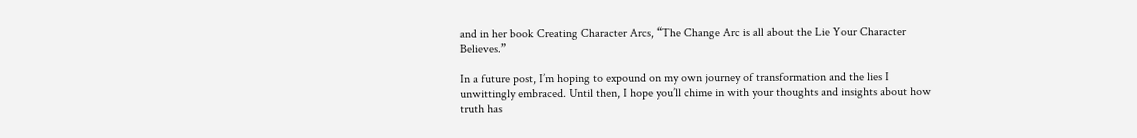and in her book Creating Character Arcs, “The Change Arc is all about the Lie Your Character Believes.”

In a future post, I’m hoping to expound on my own journey of transformation and the lies I unwittingly embraced. Until then, I hope you’ll chime in with your thoughts and insights about how truth has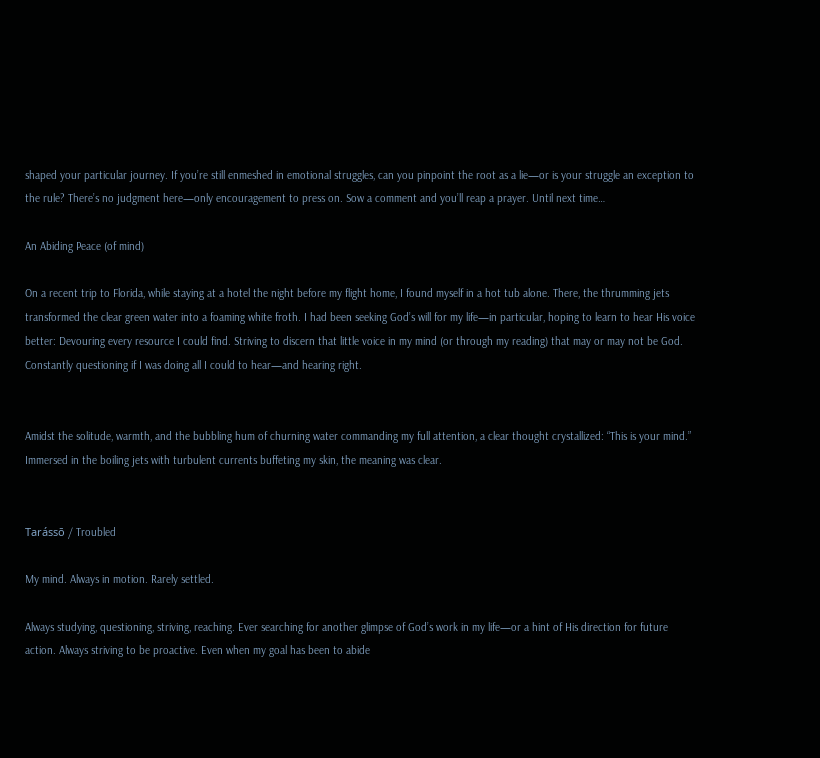shaped your particular journey. If you’re still enmeshed in emotional struggles, can you pinpoint the root as a lie—or is your struggle an exception to the rule? There’s no judgment here—only encouragement to press on. Sow a comment and you’ll reap a prayer. Until next time…

An Abiding Peace (of mind)

On a recent trip to Florida, while staying at a hotel the night before my flight home, I found myself in a hot tub alone. There, the thrumming jets transformed the clear green water into a foaming white froth. I had been seeking God’s will for my life—in particular, hoping to learn to hear His voice better: Devouring every resource I could find. Striving to discern that little voice in my mind (or through my reading) that may or may not be God. Constantly questioning if I was doing all I could to hear—and hearing right.


Amidst the solitude, warmth, and the bubbling hum of churning water commanding my full attention, a clear thought crystallized: “This is your mind.” Immersed in the boiling jets with turbulent currents buffeting my skin, the meaning was clear.


Tarássō / Troubled

My mind. Always in motion. Rarely settled.

Always studying, questioning, striving, reaching. Ever searching for another glimpse of God’s work in my life—or a hint of His direction for future action. Always striving to be proactive. Even when my goal has been to abide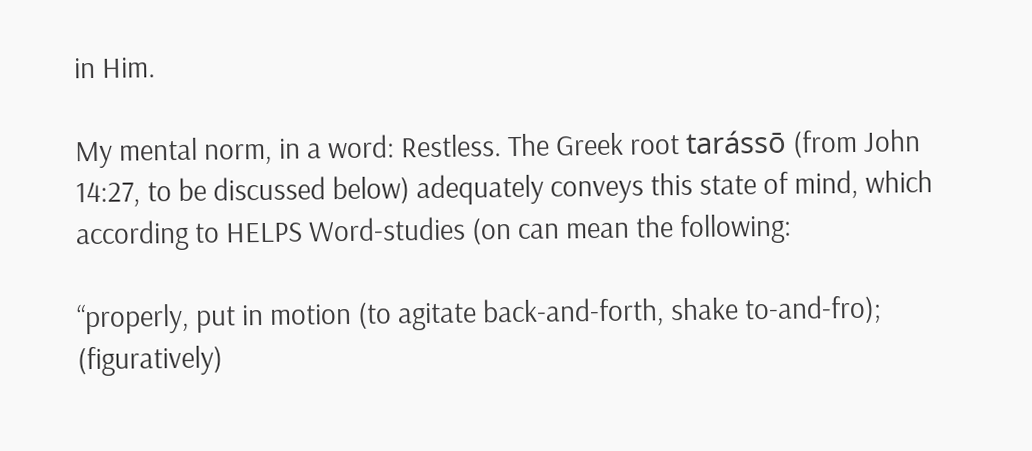in Him.

My mental norm, in a word: Restless. The Greek root tarássō (from John 14:27, to be discussed below) adequately conveys this state of mind, which according to HELPS Word-studies (on can mean the following:

“properly, put in motion (to agitate back-and-forth, shake to-and-fro); (figuratively)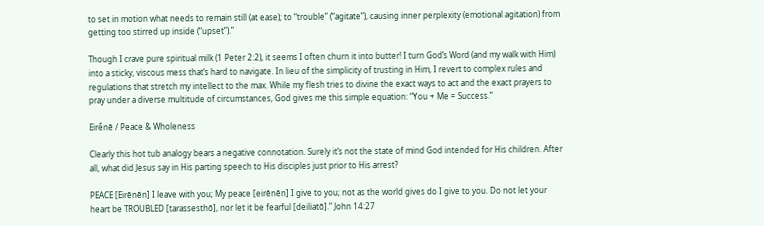to set in motion what needs to remain still (at ease); to “trouble” (“agitate”), causing inner perplexity (emotional agitation) from getting too stirred up inside (“upset”).”

Though I crave pure spiritual milk (1 Peter 2:2), it seems I often churn it into butter! I turn God’s Word (and my walk with Him) into a sticky, viscous mess that’s hard to navigate. In lieu of the simplicity of trusting in Him, I revert to complex rules and regulations that stretch my intellect to the max. While my flesh tries to divine the exact ways to act and the exact prayers to pray under a diverse multitude of circumstances, God gives me this simple equation: “You + Me = Success.”

Eirḗnē / Peace & Wholeness

Clearly this hot tub analogy bears a negative connotation. Surely it’s not the state of mind God intended for His children. After all, what did Jesus say in His parting speech to His disciples just prior to His arrest?

PEACE [Eirēnēn] I leave with you; My peace [eirēnēn] I give to you; not as the world gives do I give to you. Do not let your heart be TROUBLED [tarassesthō], nor let it be fearful [deiliatō].” John 14:27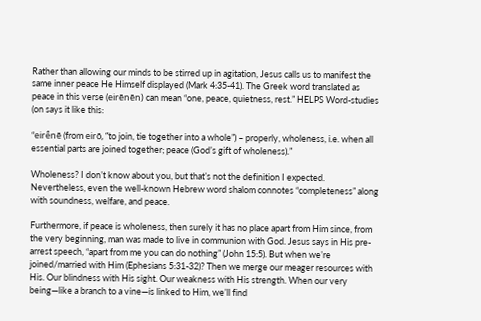Rather than allowing our minds to be stirred up in agitation, Jesus calls us to manifest the same inner peace He Himself displayed (Mark 4:35-41). The Greek word translated as peace in this verse (eirēnēn) can mean “one, peace, quietness, rest.” HELPS Word-studies (on says it like this:

“eirḗnē (from eirō, “to join, tie together into a whole”) – properly, wholeness, i.e. when all essential parts are joined together; peace (God’s gift of wholeness).”

Wholeness? I don’t know about you, but that’s not the definition I expected. Nevertheless, even the well-known Hebrew word shalom connotes “completeness” along with soundness, welfare, and peace.

Furthermore, if peace is wholeness, then surely it has no place apart from Him since, from the very beginning, man was made to live in communion with God. Jesus says in His pre-arrest speech, “apart from me you can do nothing” (John 15:5). But when we’re joined/married with Him (Ephesians 5:31-32)? Then we merge our meager resources with His. Our blindness with His sight. Our weakness with His strength. When our very being—like a branch to a vine—is linked to Him, we’ll find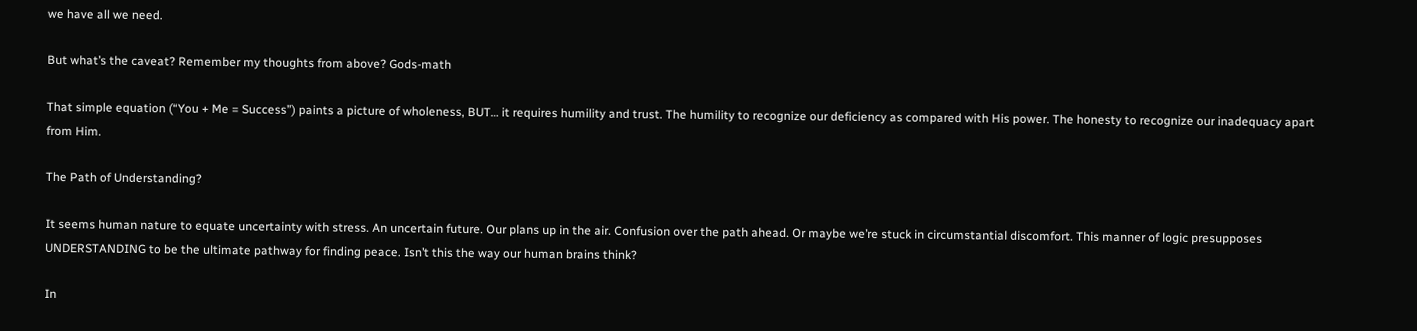we have all we need.

But what’s the caveat? Remember my thoughts from above? Gods-math

That simple equation (“You + Me = Success”) paints a picture of wholeness, BUT… it requires humility and trust. The humility to recognize our deficiency as compared with His power. The honesty to recognize our inadequacy apart from Him.

The Path of Understanding?

It seems human nature to equate uncertainty with stress. An uncertain future. Our plans up in the air. Confusion over the path ahead. Or maybe we’re stuck in circumstantial discomfort. This manner of logic presupposes UNDERSTANDING to be the ultimate pathway for finding peace. Isn’t this the way our human brains think?

In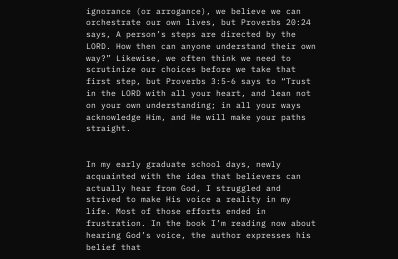ignorance (or arrogance), we believe we can orchestrate our own lives, but Proverbs 20:24 says, A person’s steps are directed by the LORD. How then can anyone understand their own way?” Likewise, we often think we need to scrutinize our choices before we take that first step, but Proverbs 3:5-6 says to “Trust in the LORD with all your heart, and lean not on your own understanding; in all your ways acknowledge Him, and He will make your paths straight.


In my early graduate school days, newly acquainted with the idea that believers can actually hear from God, I struggled and strived to make His voice a reality in my life. Most of those efforts ended in frustration. In the book I’m reading now about hearing God’s voice, the author expresses his belief that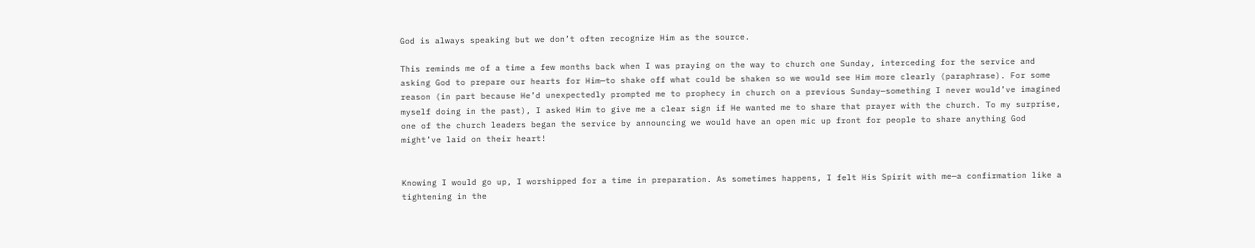God is always speaking but we don’t often recognize Him as the source.

This reminds me of a time a few months back when I was praying on the way to church one Sunday, interceding for the service and asking God to prepare our hearts for Him—to shake off what could be shaken so we would see Him more clearly (paraphrase). For some reason (in part because He’d unexpectedly prompted me to prophecy in church on a previous Sunday—something I never would’ve imagined myself doing in the past), I asked Him to give me a clear sign if He wanted me to share that prayer with the church. To my surprise, one of the church leaders began the service by announcing we would have an open mic up front for people to share anything God might’ve laid on their heart!


Knowing I would go up, I worshipped for a time in preparation. As sometimes happens, I felt His Spirit with me—a confirmation like a tightening in the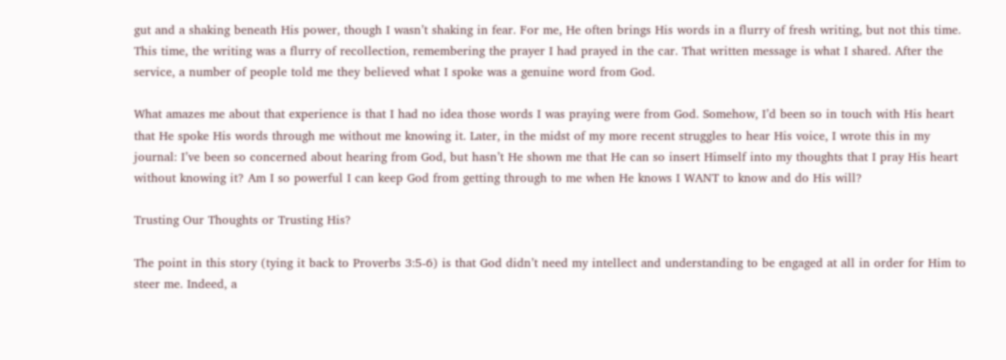gut and a shaking beneath His power, though I wasn’t shaking in fear. For me, He often brings His words in a flurry of fresh writing, but not this time. This time, the writing was a flurry of recollection, remembering the prayer I had prayed in the car. That written message is what I shared. After the service, a number of people told me they believed what I spoke was a genuine word from God.

What amazes me about that experience is that I had no idea those words I was praying were from God. Somehow, I’d been so in touch with His heart that He spoke His words through me without me knowing it. Later, in the midst of my more recent struggles to hear His voice, I wrote this in my journal: I’ve been so concerned about hearing from God, but hasn’t He shown me that He can so insert Himself into my thoughts that I pray His heart without knowing it? Am I so powerful I can keep God from getting through to me when He knows I WANT to know and do His will?

Trusting Our Thoughts or Trusting His?

The point in this story (tying it back to Proverbs 3:5-6) is that God didn’t need my intellect and understanding to be engaged at all in order for Him to steer me. Indeed, a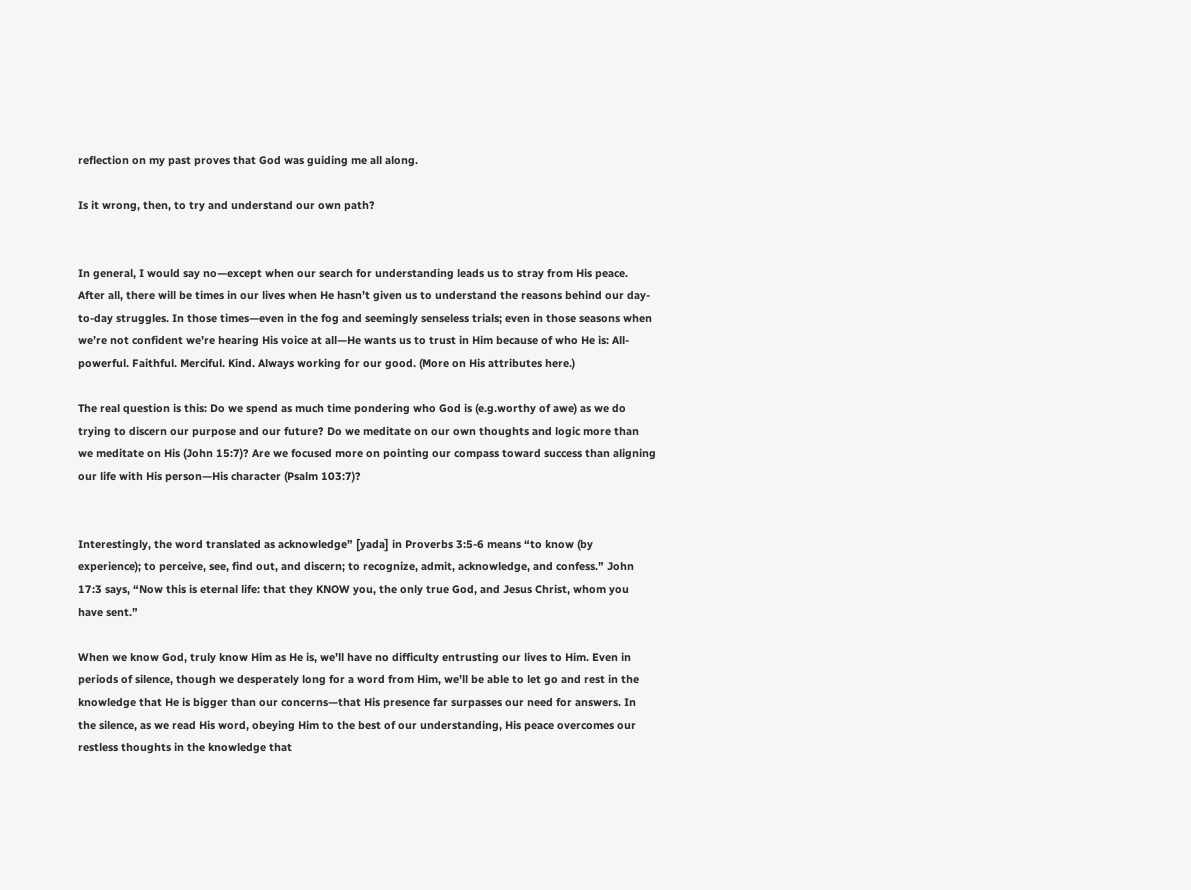reflection on my past proves that God was guiding me all along.

Is it wrong, then, to try and understand our own path?


In general, I would say no—except when our search for understanding leads us to stray from His peace. After all, there will be times in our lives when He hasn’t given us to understand the reasons behind our day-to-day struggles. In those times—even in the fog and seemingly senseless trials; even in those seasons when we’re not confident we’re hearing His voice at all—He wants us to trust in Him because of who He is: All-powerful. Faithful. Merciful. Kind. Always working for our good. (More on His attributes here.)

The real question is this: Do we spend as much time pondering who God is (e.g.worthy of awe) as we do trying to discern our purpose and our future? Do we meditate on our own thoughts and logic more than we meditate on His (John 15:7)? Are we focused more on pointing our compass toward success than aligning our life with His person—His character (Psalm 103:7)?


Interestingly, the word translated as acknowledge” [yada] in Proverbs 3:5-6 means “to know (by experience); to perceive, see, find out, and discern; to recognize, admit, acknowledge, and confess.” John 17:3 says, “Now this is eternal life: that they KNOW you, the only true God, and Jesus Christ, whom you have sent.”

When we know God, truly know Him as He is, we’ll have no difficulty entrusting our lives to Him. Even in periods of silence, though we desperately long for a word from Him, we’ll be able to let go and rest in the knowledge that He is bigger than our concerns—that His presence far surpasses our need for answers. In the silence, as we read His word, obeying Him to the best of our understanding, His peace overcomes our restless thoughts in the knowledge that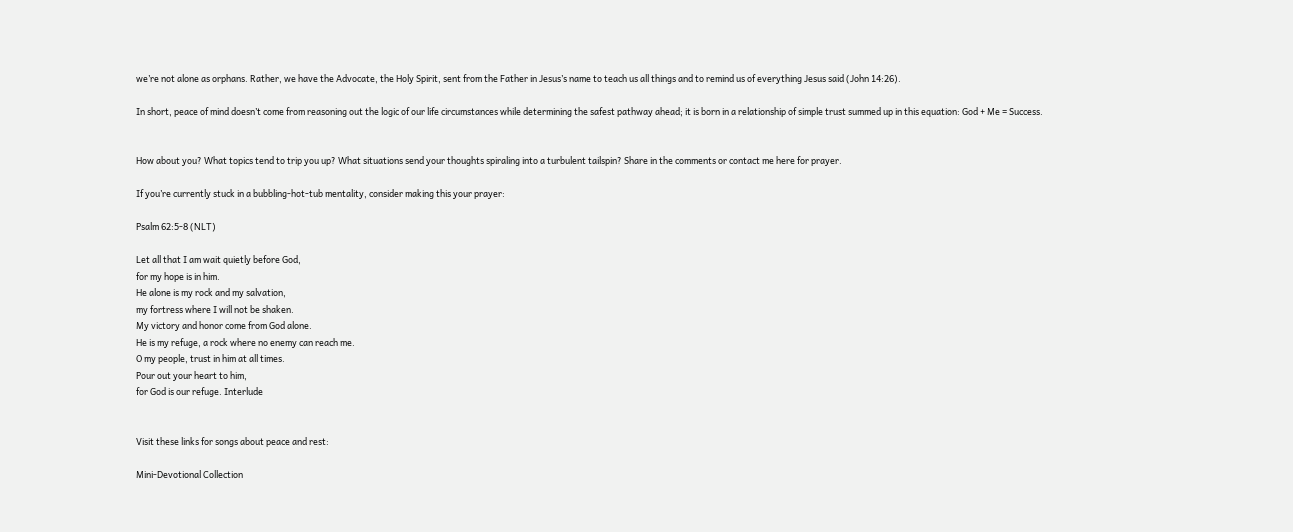we’re not alone as orphans. Rather, we have the Advocate, the Holy Spirit, sent from the Father in Jesus’s name to teach us all things and to remind us of everything Jesus said (John 14:26).

In short, peace of mind doesn’t come from reasoning out the logic of our life circumstances while determining the safest pathway ahead; it is born in a relationship of simple trust summed up in this equation: God + Me = Success.


How about you? What topics tend to trip you up? What situations send your thoughts spiraling into a turbulent tailspin? Share in the comments or contact me here for prayer.

If you’re currently stuck in a bubbling-hot-tub mentality, consider making this your prayer:

Psalm 62:5-8 (NLT)

Let all that I am wait quietly before God,
for my hope is in him.
He alone is my rock and my salvation,
my fortress where I will not be shaken.
My victory and honor come from God alone.
He is my refuge, a rock where no enemy can reach me.
O my people, trust in him at all times.
Pour out your heart to him,
for God is our refuge. Interlude


Visit these links for songs about peace and rest:

Mini-Devotional Collection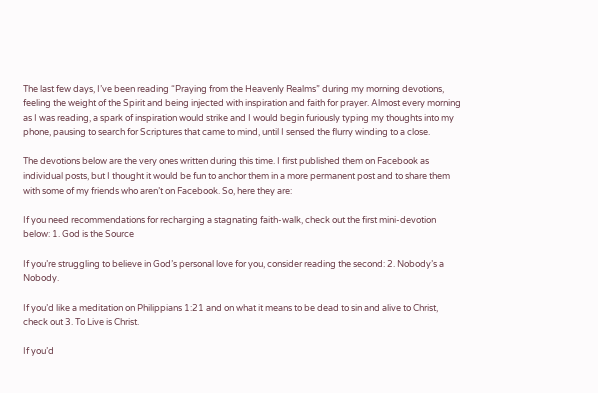The last few days, I’ve been reading “Praying from the Heavenly Realms” during my morning devotions, feeling the weight of the Spirit and being injected with inspiration and faith for prayer. Almost every morning as I was reading, a spark of inspiration would strike and I would begin furiously typing my thoughts into my phone, pausing to search for Scriptures that came to mind, until I sensed the flurry winding to a close.

The devotions below are the very ones written during this time. I first published them on Facebook as individual posts, but I thought it would be fun to anchor them in a more permanent post and to share them with some of my friends who aren’t on Facebook. So, here they are:

If you need recommendations for recharging a stagnating faith-walk, check out the first mini-devotion below: 1. God is the Source

If you’re struggling to believe in God’s personal love for you, consider reading the second: 2. Nobody’s a Nobody.

If you’d like a meditation on Philippians 1:21 and on what it means to be dead to sin and alive to Christ, check out 3. To Live is Christ.

If you’d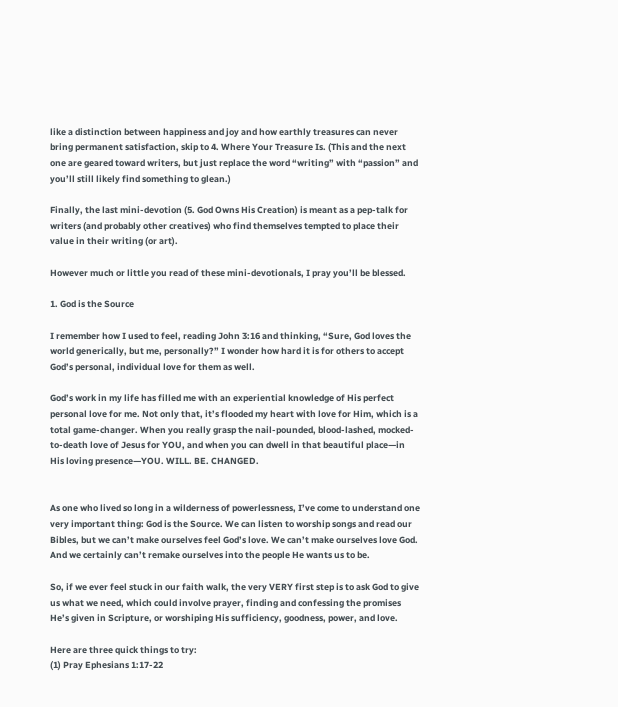like a distinction between happiness and joy and how earthly treasures can never bring permanent satisfaction, skip to 4. Where Your Treasure Is. (This and the next one are geared toward writers, but just replace the word “writing” with “passion” and you’ll still likely find something to glean.)

Finally, the last mini-devotion (5. God Owns His Creation) is meant as a pep-talk for writers (and probably other creatives) who find themselves tempted to place their value in their writing (or art).

However much or little you read of these mini-devotionals, I pray you’ll be blessed.

1. God is the Source

I remember how I used to feel, reading John 3:16 and thinking, “Sure, God loves the world generically, but me, personally?” I wonder how hard it is for others to accept God’s personal, individual love for them as well.

God’s work in my life has filled me with an experiential knowledge of His perfect personal love for me. Not only that, it’s flooded my heart with love for Him, which is a total game-changer. When you really grasp the nail-pounded, blood-lashed, mocked-to-death love of Jesus for YOU, and when you can dwell in that beautiful place—in His loving presence—YOU. WILL. BE. CHANGED.


As one who lived so long in a wilderness of powerlessness, I’ve come to understand one very important thing: God is the Source. We can listen to worship songs and read our Bibles, but we can’t make ourselves feel God’s love. We can’t make ourselves love God. And we certainly can’t remake ourselves into the people He wants us to be.

So, if we ever feel stuck in our faith walk, the very VERY first step is to ask God to give us what we need, which could involve prayer, finding and confessing the promises He’s given in Scripture, or worshiping His sufficiency, goodness, power, and love.

Here are three quick things to try:
(1) Pray Ephesians 1:17-22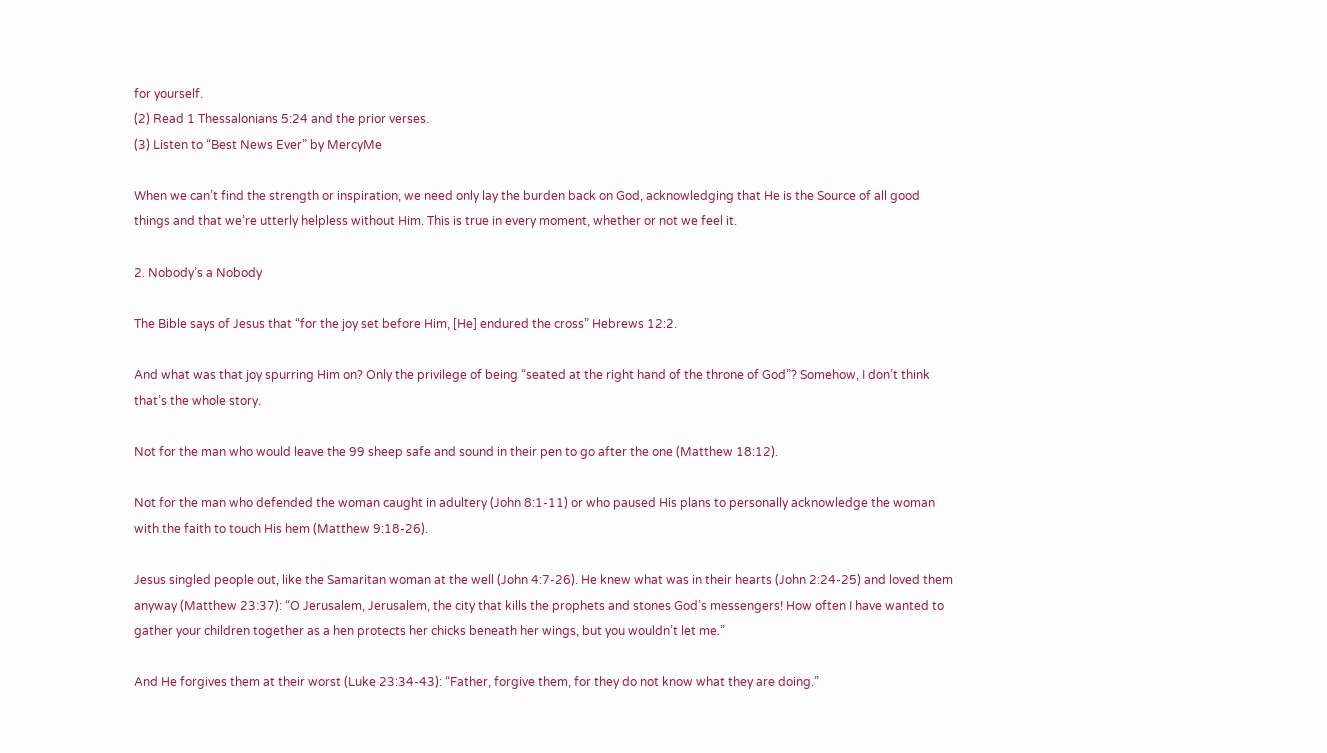for yourself.
(2) Read 1 Thessalonians 5:24 and the prior verses.
(3) Listen to “Best News Ever” by MercyMe

When we can’t find the strength or inspiration, we need only lay the burden back on God, acknowledging that He is the Source of all good things and that we’re utterly helpless without Him. This is true in every moment, whether or not we feel it.

2. Nobody’s a Nobody

The Bible says of Jesus that “for the joy set before Him, [He] endured the cross” Hebrews 12:2.

And what was that joy spurring Him on? Only the privilege of being “seated at the right hand of the throne of God”? Somehow, I don’t think that’s the whole story.

Not for the man who would leave the 99 sheep safe and sound in their pen to go after the one (Matthew 18:12).

Not for the man who defended the woman caught in adultery (John 8:1-11) or who paused His plans to personally acknowledge the woman with the faith to touch His hem (Matthew 9:18-26).

Jesus singled people out, like the Samaritan woman at the well (John 4:7-26). He knew what was in their hearts (John 2:24-25) and loved them anyway (Matthew 23:37): “O Jerusalem, Jerusalem, the city that kills the prophets and stones God’s messengers! How often I have wanted to gather your children together as a hen protects her chicks beneath her wings, but you wouldn’t let me.”

And He forgives them at their worst (Luke 23:34-43): “Father, forgive them, for they do not know what they are doing.”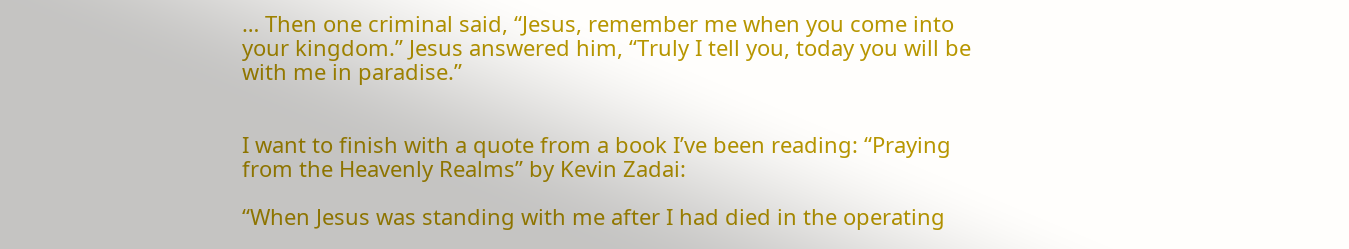… Then one criminal said, “Jesus, remember me when you come into your kingdom.” Jesus answered him, “Truly I tell you, today you will be with me in paradise.”


I want to finish with a quote from a book I’ve been reading: “Praying from the Heavenly Realms” by Kevin Zadai:

“When Jesus was standing with me after I had died in the operating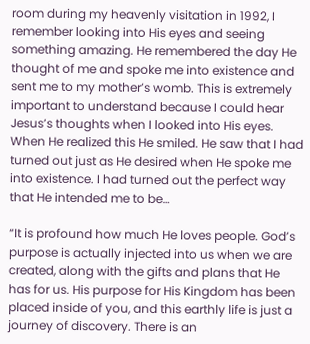room during my heavenly visitation in 1992, I remember looking into His eyes and seeing something amazing. He remembered the day He thought of me and spoke me into existence and sent me to my mother’s womb. This is extremely important to understand because I could hear Jesus’s thoughts when I looked into His eyes. When He realized this He smiled. He saw that I had turned out just as He desired when He spoke me into existence. I had turned out the perfect way that He intended me to be…

“It is profound how much He loves people. God’s purpose is actually injected into us when we are created, along with the gifts and plans that He has for us. His purpose for His Kingdom has been placed inside of you, and this earthly life is just a journey of discovery. There is an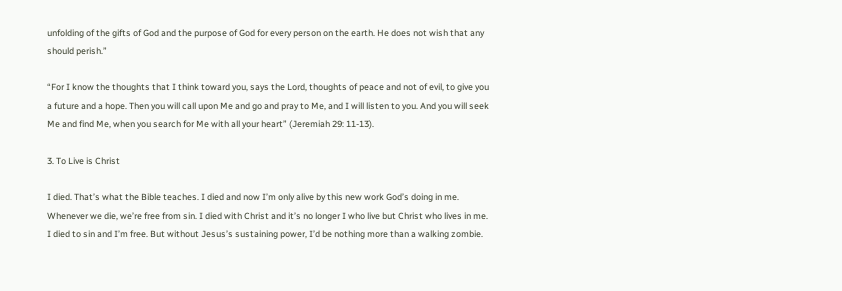unfolding of the gifts of God and the purpose of God for every person on the earth. He does not wish that any should perish.”

“For I know the thoughts that I think toward you, says the Lord, thoughts of peace and not of evil, to give you a future and a hope. Then you will call upon Me and go and pray to Me, and I will listen to you. And you will seek Me and find Me, when you search for Me with all your heart” (Jeremiah 29: 11-13).

3. To Live is Christ

I died. That’s what the Bible teaches. I died and now I’m only alive by this new work God’s doing in me. Whenever we die, we’re free from sin. I died with Christ and it’s no longer I who live but Christ who lives in me. I died to sin and I’m free. But without Jesus’s sustaining power, I’d be nothing more than a walking zombie.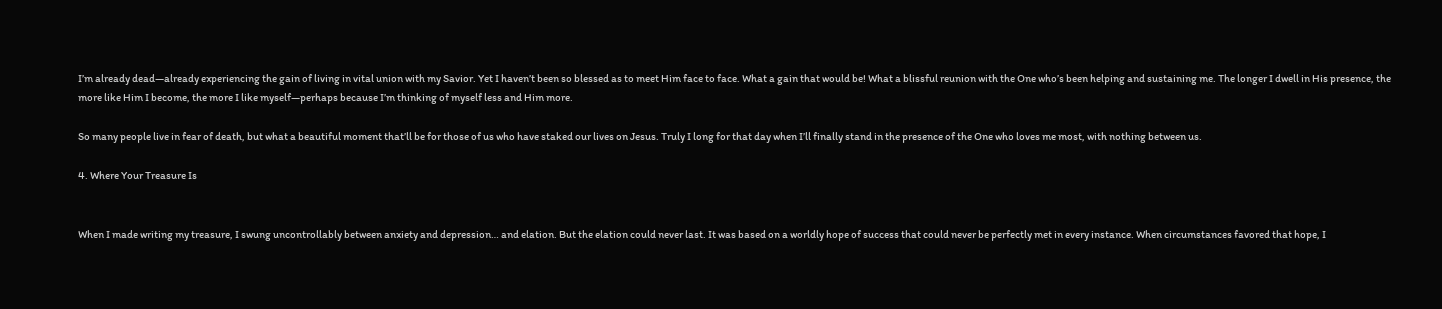I’m already dead—already experiencing the gain of living in vital union with my Savior. Yet I haven’t been so blessed as to meet Him face to face. What a gain that would be! What a blissful reunion with the One who’s been helping and sustaining me. The longer I dwell in His presence, the more like Him I become, the more I like myself—perhaps because I’m thinking of myself less and Him more.

So many people live in fear of death, but what a beautiful moment that’ll be for those of us who have staked our lives on Jesus. Truly I long for that day when I’ll finally stand in the presence of the One who loves me most, with nothing between us.

4. Where Your Treasure Is


When I made writing my treasure, I swung uncontrollably between anxiety and depression… and elation. But the elation could never last. It was based on a worldly hope of success that could never be perfectly met in every instance. When circumstances favored that hope, I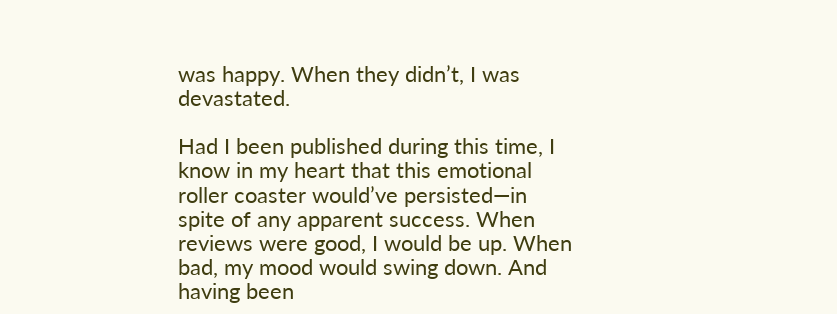was happy. When they didn’t, I was devastated.

Had I been published during this time, I know in my heart that this emotional roller coaster would’ve persisted—in spite of any apparent success. When reviews were good, I would be up. When bad, my mood would swing down. And having been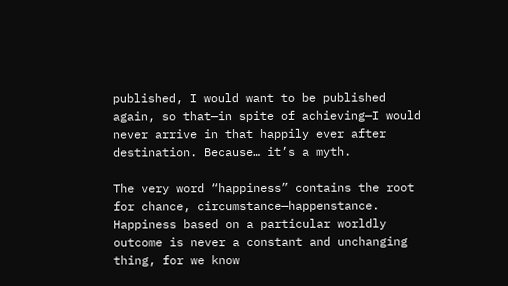published, I would want to be published again, so that—in spite of achieving—I would never arrive in that happily ever after destination. Because… it’s a myth.

The very word “happiness” contains the root for chance, circumstance—happenstance. Happiness based on a particular worldly outcome is never a constant and unchanging thing, for we know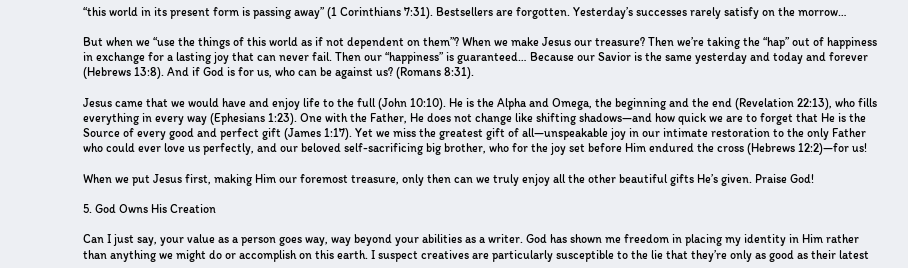“this world in its present form is passing away” (1 Corinthians 7:31). Bestsellers are forgotten. Yesterday’s successes rarely satisfy on the morrow…

But when we “use the things of this world as if not dependent on them”? When we make Jesus our treasure? Then we’re taking the “hap” out of happiness in exchange for a lasting joy that can never fail. Then our “happiness” is guaranteed… Because our Savior is the same yesterday and today and forever (Hebrews 13:8). And if God is for us, who can be against us? (Romans 8:31).

Jesus came that we would have and enjoy life to the full (John 10:10). He is the Alpha and Omega, the beginning and the end (Revelation 22:13), who fills everything in every way (Ephesians 1:23). One with the Father, He does not change like shifting shadows—and how quick we are to forget that He is the Source of every good and perfect gift (James 1:17). Yet we miss the greatest gift of all—unspeakable joy in our intimate restoration to the only Father who could ever love us perfectly, and our beloved self-sacrificing big brother, who for the joy set before Him endured the cross (Hebrews 12:2)—for us!

When we put Jesus first, making Him our foremost treasure, only then can we truly enjoy all the other beautiful gifts He’s given. Praise God!

5. God Owns His Creation

Can I just say, your value as a person goes way, way beyond your abilities as a writer. God has shown me freedom in placing my identity in Him rather than anything we might do or accomplish on this earth. I suspect creatives are particularly susceptible to the lie that they’re only as good as their latest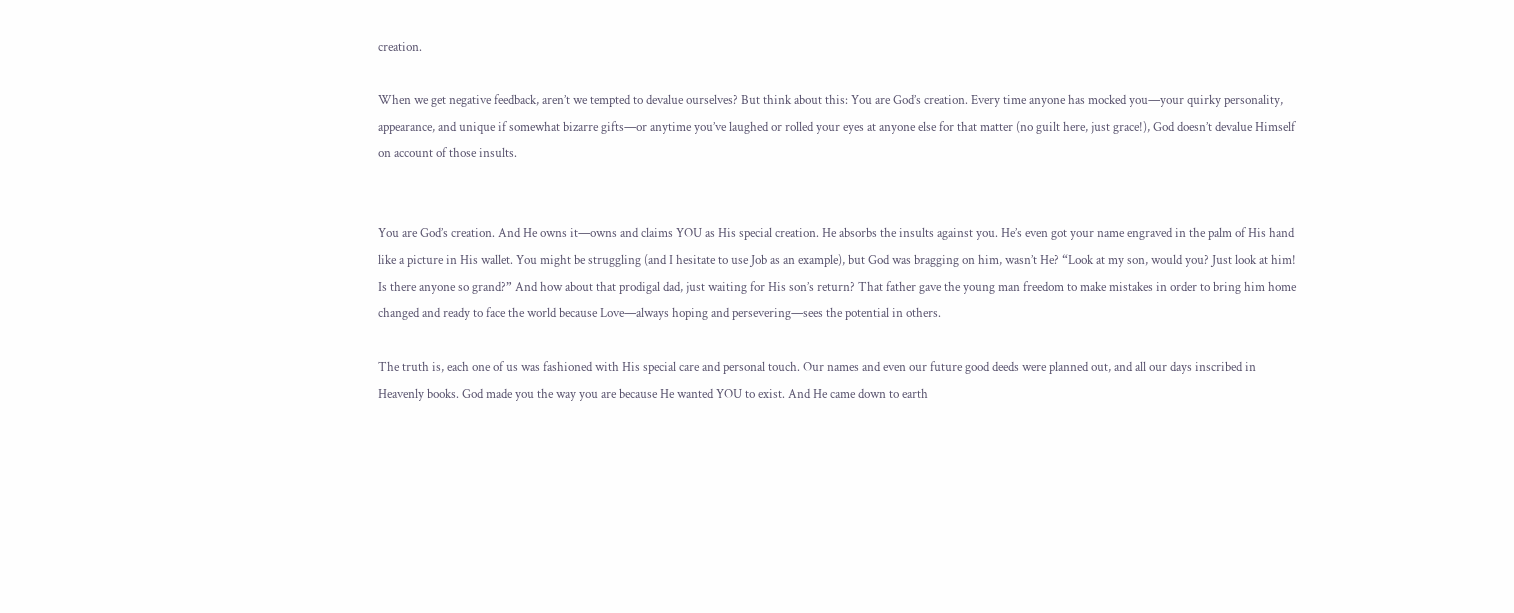creation.

When we get negative feedback, aren’t we tempted to devalue ourselves? But think about this: You are God’s creation. Every time anyone has mocked you—your quirky personality, appearance, and unique if somewhat bizarre gifts—or anytime you’ve laughed or rolled your eyes at anyone else for that matter (no guilt here, just grace!), God doesn’t devalue Himself on account of those insults.


You are God’s creation. And He owns it—owns and claims YOU as His special creation. He absorbs the insults against you. He’s even got your name engraved in the palm of His hand like a picture in His wallet. You might be struggling (and I hesitate to use Job as an example), but God was bragging on him, wasn’t He? “Look at my son, would you? Just look at him! Is there anyone so grand?” And how about that prodigal dad, just waiting for His son’s return? That father gave the young man freedom to make mistakes in order to bring him home changed and ready to face the world because Love—always hoping and persevering—sees the potential in others.

The truth is, each one of us was fashioned with His special care and personal touch. Our names and even our future good deeds were planned out, and all our days inscribed in Heavenly books. God made you the way you are because He wanted YOU to exist. And He came down to earth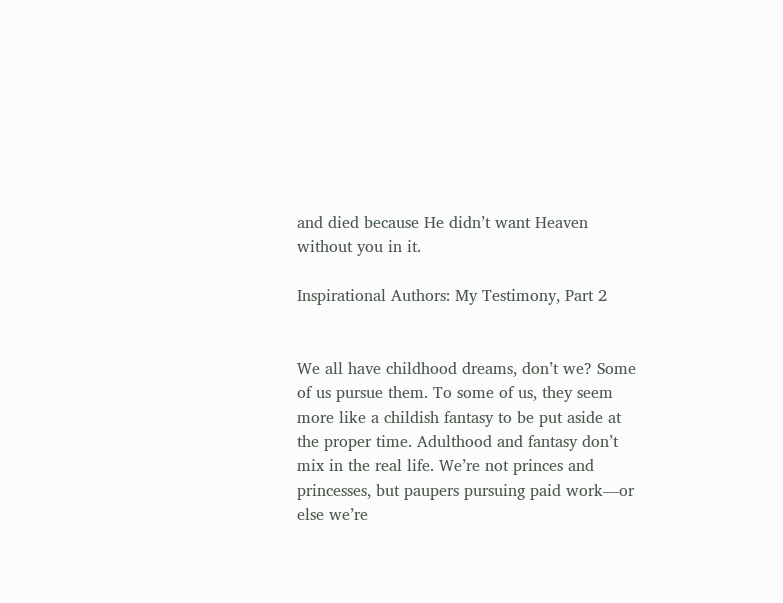and died because He didn’t want Heaven without you in it.

Inspirational Authors: My Testimony, Part 2


We all have childhood dreams, don’t we? Some of us pursue them. To some of us, they seem more like a childish fantasy to be put aside at the proper time. Adulthood and fantasy don’t mix in the real life. We’re not princes and princesses, but paupers pursuing paid work—or else we’re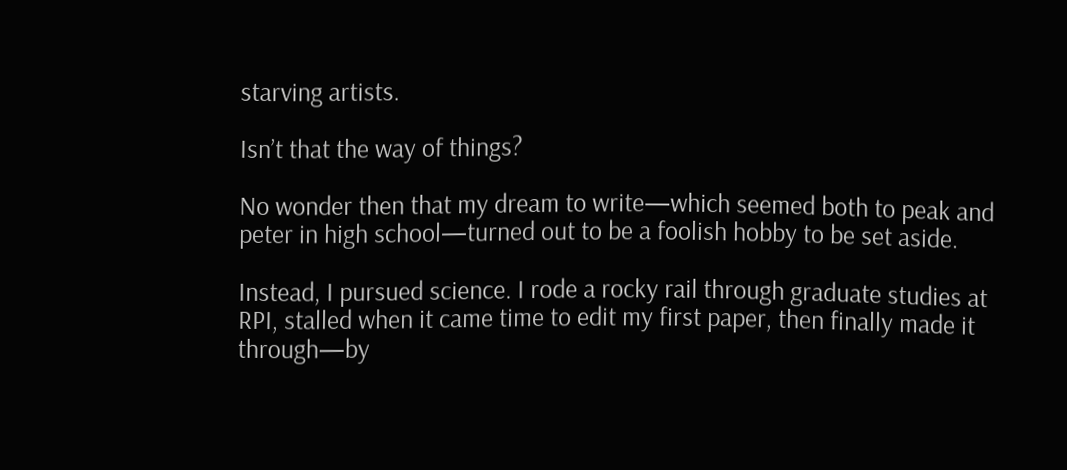starving artists.

Isn’t that the way of things?

No wonder then that my dream to write—which seemed both to peak and peter in high school—turned out to be a foolish hobby to be set aside.

Instead, I pursued science. I rode a rocky rail through graduate studies at RPI, stalled when it came time to edit my first paper, then finally made it through—by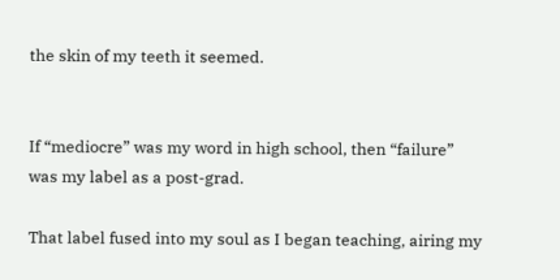the skin of my teeth it seemed.


If “mediocre” was my word in high school, then “failure” was my label as a post-grad.

That label fused into my soul as I began teaching, airing my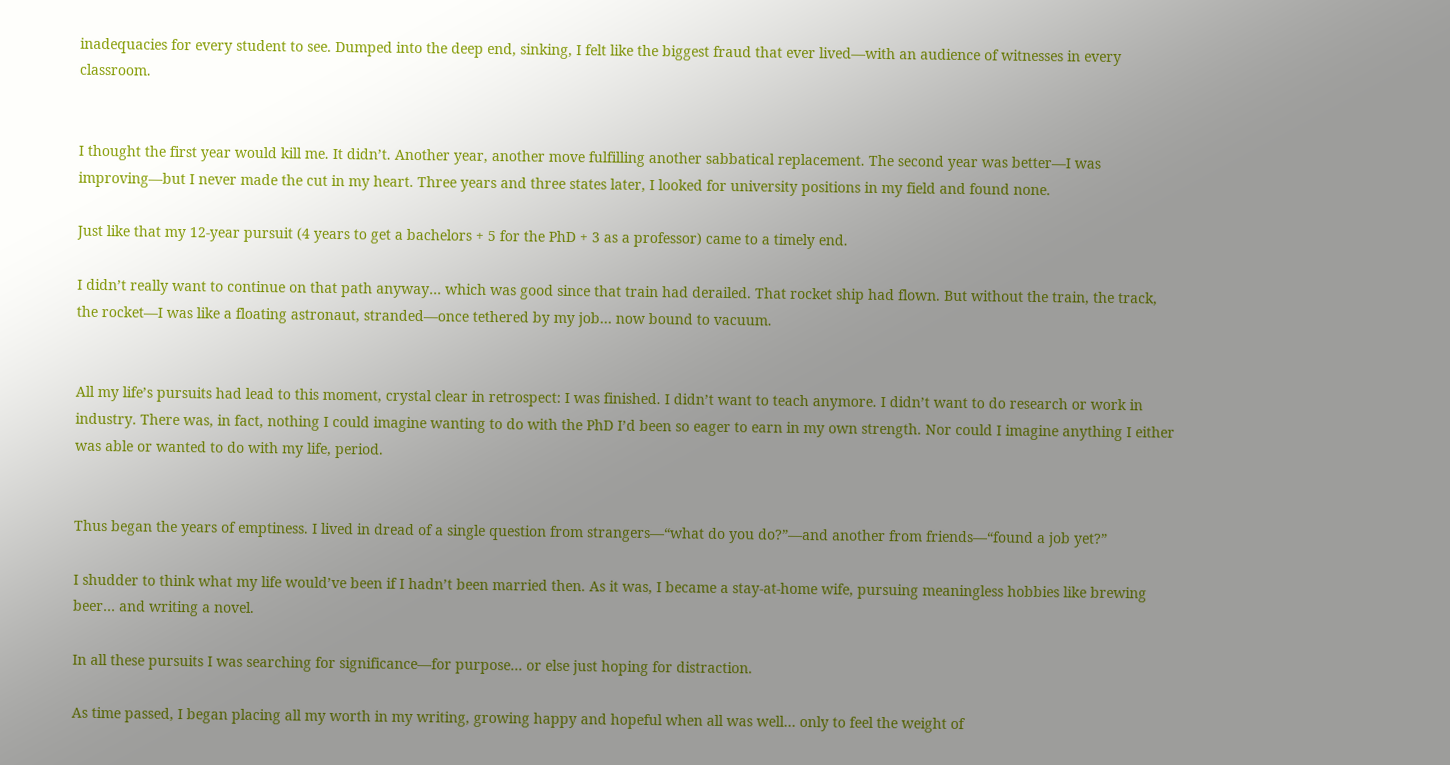inadequacies for every student to see. Dumped into the deep end, sinking, I felt like the biggest fraud that ever lived—with an audience of witnesses in every classroom.


I thought the first year would kill me. It didn’t. Another year, another move fulfilling another sabbatical replacement. The second year was better—I was improving—but I never made the cut in my heart. Three years and three states later, I looked for university positions in my field and found none.

Just like that my 12-year pursuit (4 years to get a bachelors + 5 for the PhD + 3 as a professor) came to a timely end.

I didn’t really want to continue on that path anyway… which was good since that train had derailed. That rocket ship had flown. But without the train, the track, the rocket—I was like a floating astronaut, stranded—once tethered by my job… now bound to vacuum.


All my life’s pursuits had lead to this moment, crystal clear in retrospect: I was finished. I didn’t want to teach anymore. I didn’t want to do research or work in industry. There was, in fact, nothing I could imagine wanting to do with the PhD I’d been so eager to earn in my own strength. Nor could I imagine anything I either was able or wanted to do with my life, period.


Thus began the years of emptiness. I lived in dread of a single question from strangers—“what do you do?”—and another from friends—“found a job yet?”

I shudder to think what my life would’ve been if I hadn’t been married then. As it was, I became a stay-at-home wife, pursuing meaningless hobbies like brewing beer… and writing a novel.

In all these pursuits I was searching for significance—for purpose… or else just hoping for distraction.

As time passed, I began placing all my worth in my writing, growing happy and hopeful when all was well… only to feel the weight of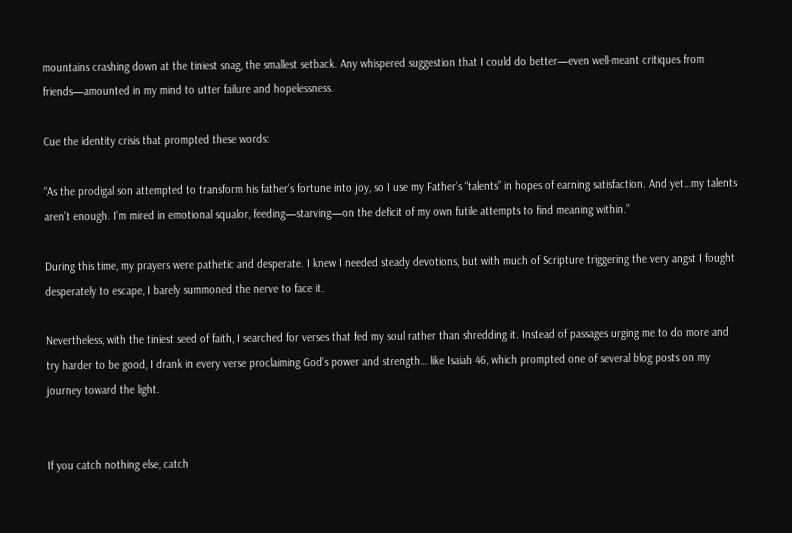mountains crashing down at the tiniest snag, the smallest setback. Any whispered suggestion that I could do better—even well-meant critiques from friends—amounted in my mind to utter failure and hopelessness.

Cue the identity crisis that prompted these words:

“As the prodigal son attempted to transform his father’s fortune into joy, so I use my Father’s “talents” in hopes of earning satisfaction. And yet…my talents aren’t enough. I’m mired in emotional squalor, feeding—starving—on the deficit of my own futile attempts to find meaning within.”

During this time, my prayers were pathetic and desperate. I knew I needed steady devotions, but with much of Scripture triggering the very angst I fought desperately to escape, I barely summoned the nerve to face it.

Nevertheless, with the tiniest seed of faith, I searched for verses that fed my soul rather than shredding it. Instead of passages urging me to do more and try harder to be good, I drank in every verse proclaiming God’s power and strength… like Isaiah 46, which prompted one of several blog posts on my journey toward the light.


If you catch nothing else, catch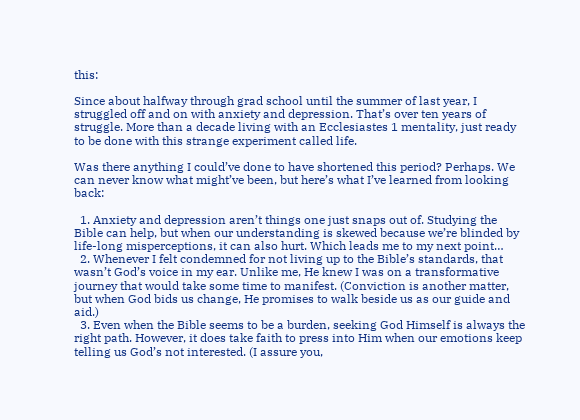this:

Since about halfway through grad school until the summer of last year, I struggled off and on with anxiety and depression. That’s over ten years of struggle. More than a decade living with an Ecclesiastes 1 mentality, just ready to be done with this strange experiment called life.

Was there anything I could’ve done to have shortened this period? Perhaps. We can never know what might’ve been, but here’s what I’ve learned from looking back:

  1. Anxiety and depression aren’t things one just snaps out of. Studying the Bible can help, but when our understanding is skewed because we’re blinded by life-long misperceptions, it can also hurt. Which leads me to my next point…
  2. Whenever I felt condemned for not living up to the Bible’s standards, that wasn’t God’s voice in my ear. Unlike me, He knew I was on a transformative journey that would take some time to manifest. (Conviction is another matter, but when God bids us change, He promises to walk beside us as our guide and aid.)
  3. Even when the Bible seems to be a burden, seeking God Himself is always the right path. However, it does take faith to press into Him when our emotions keep telling us God’s not interested. (I assure you,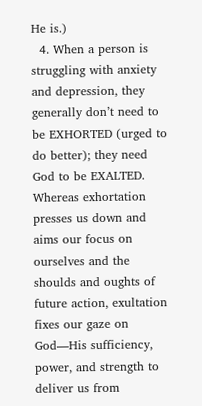He is.)
  4. When a person is struggling with anxiety and depression, they generally don’t need to be EXHORTED (urged to do better); they need God to be EXALTED. Whereas exhortation presses us down and aims our focus on ourselves and the shoulds and oughts of future action, exultation fixes our gaze on God—His sufficiency, power, and strength to deliver us from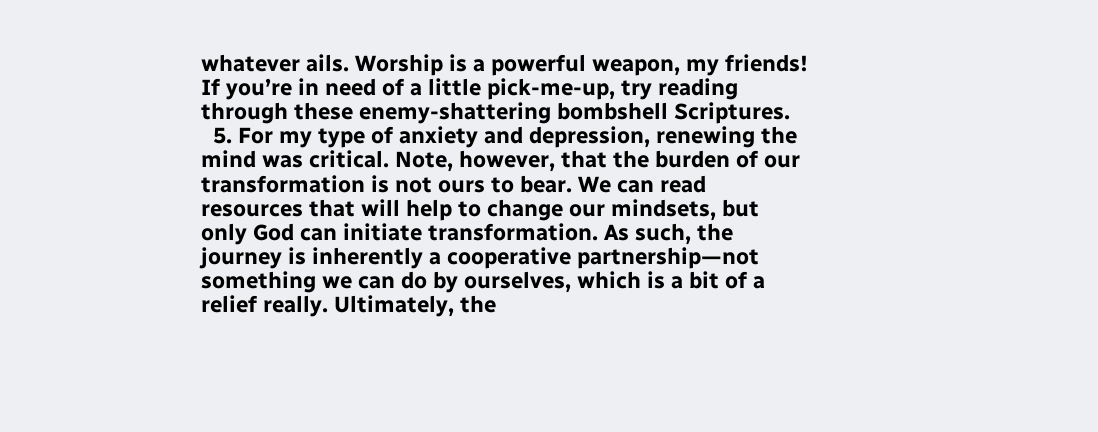whatever ails. Worship is a powerful weapon, my friends! If you’re in need of a little pick-me-up, try reading through these enemy-shattering bombshell Scriptures.
  5. For my type of anxiety and depression, renewing the mind was critical. Note, however, that the burden of our transformation is not ours to bear. We can read resources that will help to change our mindsets, but only God can initiate transformation. As such, the journey is inherently a cooperative partnership—not something we can do by ourselves, which is a bit of a relief really. Ultimately, the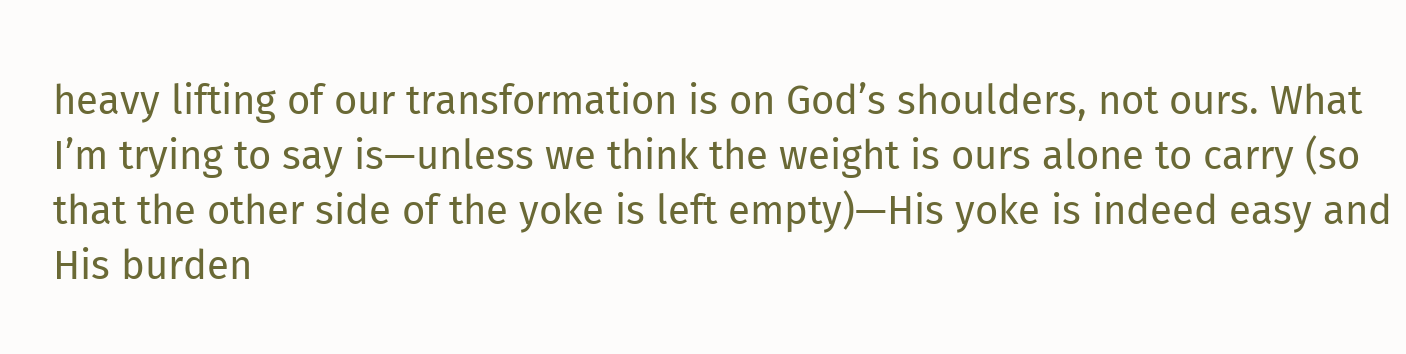heavy lifting of our transformation is on God’s shoulders, not ours. What I’m trying to say is—unless we think the weight is ours alone to carry (so that the other side of the yoke is left empty)—His yoke is indeed easy and His burden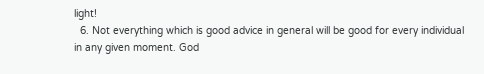light!
  6. Not everything which is good advice in general will be good for every individual in any given moment. God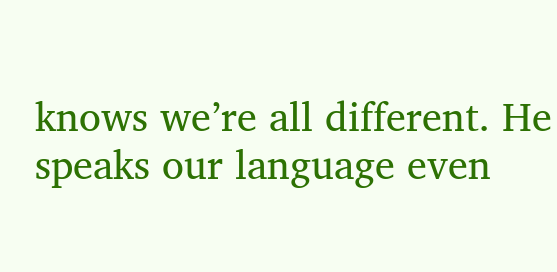knows we’re all different. He speaks our language even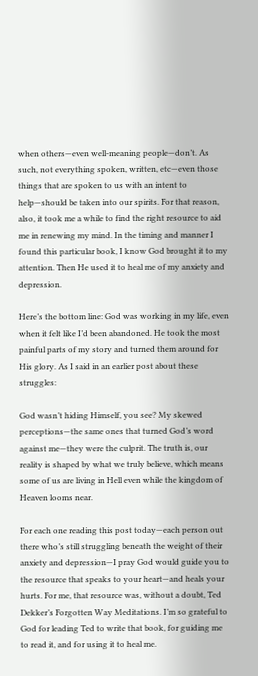when others—even well-meaning people—don’t. As such, not everything spoken, written, etc—even those things that are spoken to us with an intent to help—should be taken into our spirits. For that reason, also, it took me a while to find the right resource to aid me in renewing my mind. In the timing and manner I found this particular book, I know God brought it to my attention. Then He used it to heal me of my anxiety and depression.

Here’s the bottom line: God was working in my life, even when it felt like I’d been abandoned. He took the most painful parts of my story and turned them around for His glory. As I said in an earlier post about these struggles:

God wasn’t hiding Himself, you see? My skewed perceptions—the same ones that turned God’s word against me—they were the culprit. The truth is, our reality is shaped by what we truly believe, which means some of us are living in Hell even while the kingdom of Heaven looms near.

For each one reading this post today—each person out there who’s still struggling beneath the weight of their anxiety and depression—I pray God would guide you to the resource that speaks to your heart—and heals your hurts. For me, that resource was, without a doubt, Ted Dekker’s Forgotten Way Meditations. I’m so grateful to God for leading Ted to write that book, for guiding me to read it, and for using it to heal me.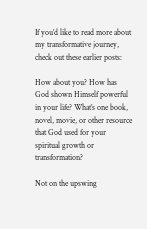If you’d like to read more about my transformative journey, check out these earlier posts:

How about you? How has God shown Himself powerful in your life? What’s one book, novel, movie, or other resource that God used for your spiritual growth or transformation?

Not on the upswing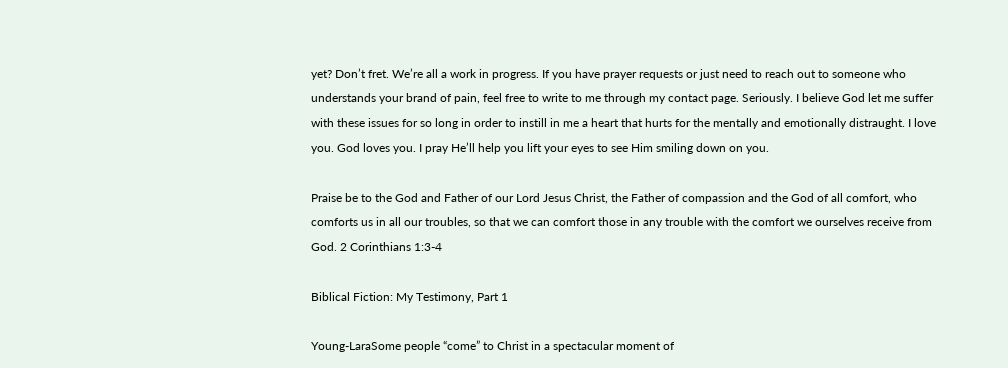yet? Don’t fret. We’re all a work in progress. If you have prayer requests or just need to reach out to someone who understands your brand of pain, feel free to write to me through my contact page. Seriously. I believe God let me suffer with these issues for so long in order to instill in me a heart that hurts for the mentally and emotionally distraught. I love you. God loves you. I pray He’ll help you lift your eyes to see Him smiling down on you.

Praise be to the God and Father of our Lord Jesus Christ, the Father of compassion and the God of all comfort, who comforts us in all our troubles, so that we can comfort those in any trouble with the comfort we ourselves receive from God. 2 Corinthians 1:3-4

Biblical Fiction: My Testimony, Part 1

Young-LaraSome people “come” to Christ in a spectacular moment of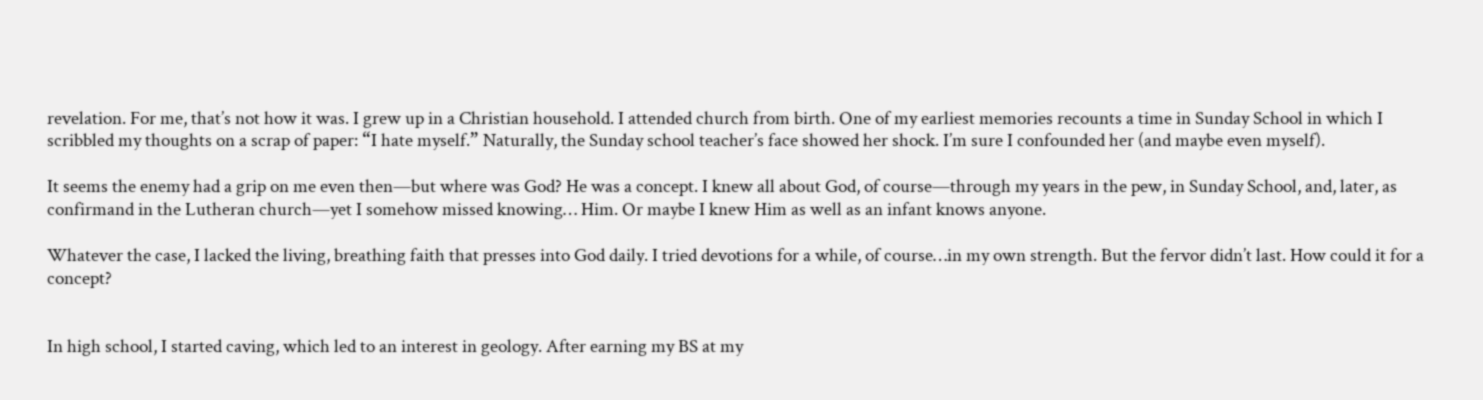revelation. For me, that’s not how it was. I grew up in a Christian household. I attended church from birth. One of my earliest memories recounts a time in Sunday School in which I scribbled my thoughts on a scrap of paper: “I hate myself.” Naturally, the Sunday school teacher’s face showed her shock. I’m sure I confounded her (and maybe even myself).

It seems the enemy had a grip on me even then—but where was God? He was a concept. I knew all about God, of course—through my years in the pew, in Sunday School, and, later, as confirmand in the Lutheran church—yet I somehow missed knowing… Him. Or maybe I knew Him as well as an infant knows anyone.

Whatever the case, I lacked the living, breathing faith that presses into God daily. I tried devotions for a while, of course…in my own strength. But the fervor didn’t last. How could it for a concept?


In high school, I started caving, which led to an interest in geology. After earning my BS at my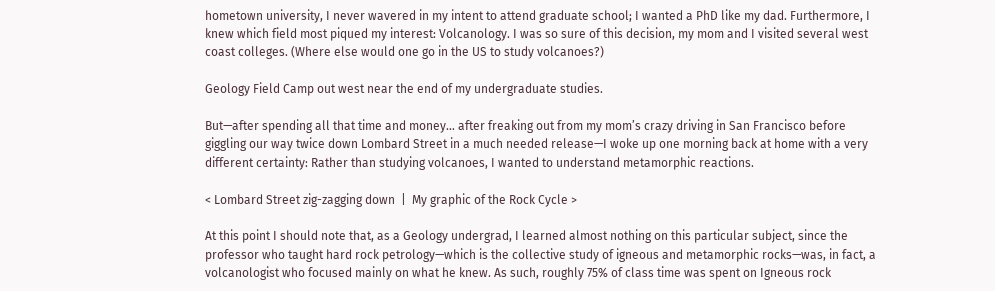hometown university, I never wavered in my intent to attend graduate school; I wanted a PhD like my dad. Furthermore, I knew which field most piqued my interest: Volcanology. I was so sure of this decision, my mom and I visited several west coast colleges. (Where else would one go in the US to study volcanoes?)

Geology Field Camp out west near the end of my undergraduate studies.

But—after spending all that time and money… after freaking out from my mom’s crazy driving in San Francisco before giggling our way twice down Lombard Street in a much needed release—I woke up one morning back at home with a very different certainty: Rather than studying volcanoes, I wanted to understand metamorphic reactions.

< Lombard Street zig-zagging down  |  My graphic of the Rock Cycle >

At this point I should note that, as a Geology undergrad, I learned almost nothing on this particular subject, since the professor who taught hard rock petrology—which is the collective study of igneous and metamorphic rocks—was, in fact, a volcanologist who focused mainly on what he knew. As such, roughly 75% of class time was spent on Igneous rock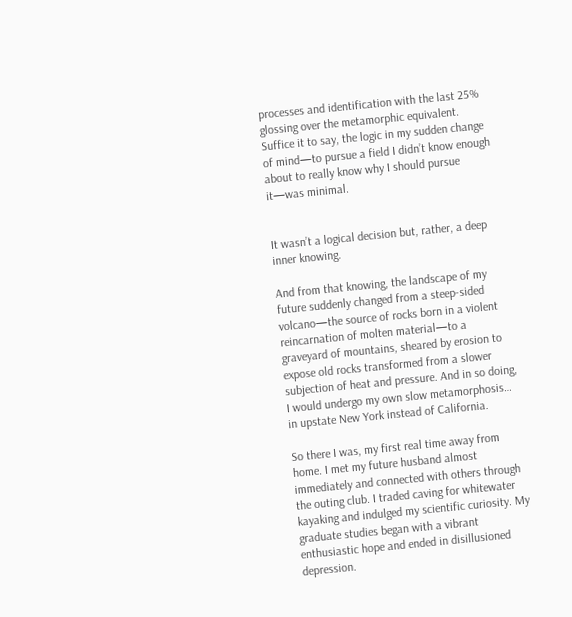processes and identification with the last 25% glossing over the metamorphic equivalent. Suffice it to say, the logic in my sudden change of mind—to pursue a field I didn’t know enough about to really know why I should pursue it—was minimal.


It wasn’t a logical decision but, rather, a deep inner knowing.

And from that knowing, the landscape of my future suddenly changed from a steep-sided volcano—the source of rocks born in a violent reincarnation of molten material—to a graveyard of mountains, sheared by erosion to expose old rocks transformed from a slower subjection of heat and pressure. And in so doing, I would undergo my own slow metamorphosis… in upstate New York instead of California.

So there I was, my first real time away from home. I met my future husband almost immediately and connected with others through the outing club. I traded caving for whitewater kayaking and indulged my scientific curiosity. My graduate studies began with a vibrant enthusiastic hope and ended in disillusioned depression.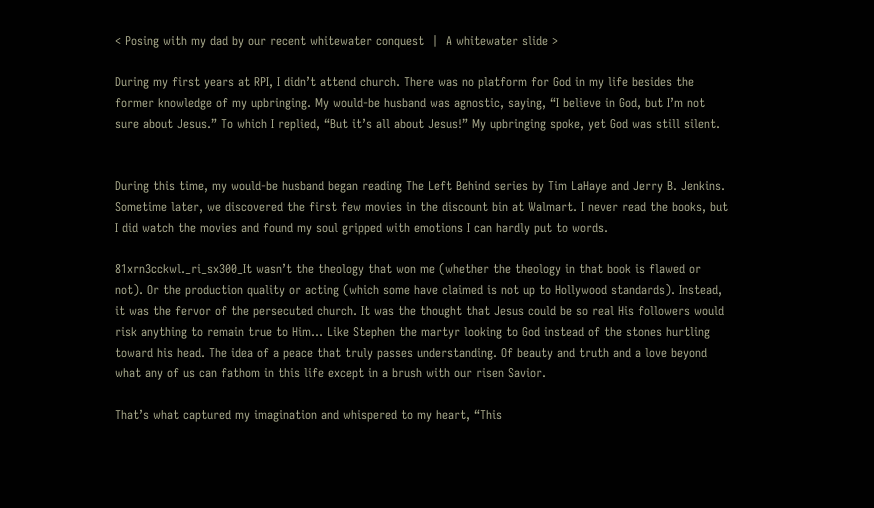< Posing with my dad by our recent whitewater conquest  |  A whitewater slide >

During my first years at RPI, I didn’t attend church. There was no platform for God in my life besides the former knowledge of my upbringing. My would-be husband was agnostic, saying, “I believe in God, but I’m not sure about Jesus.” To which I replied, “But it’s all about Jesus!” My upbringing spoke, yet God was still silent.


During this time, my would-be husband began reading The Left Behind series by Tim LaHaye and Jerry B. Jenkins. Sometime later, we discovered the first few movies in the discount bin at Walmart. I never read the books, but I did watch the movies and found my soul gripped with emotions I can hardly put to words.

81xrn3cckwl._ri_sx300_It wasn’t the theology that won me (whether the theology in that book is flawed or not). Or the production quality or acting (which some have claimed is not up to Hollywood standards). Instead, it was the fervor of the persecuted church. It was the thought that Jesus could be so real His followers would risk anything to remain true to Him… Like Stephen the martyr looking to God instead of the stones hurtling toward his head. The idea of a peace that truly passes understanding. Of beauty and truth and a love beyond what any of us can fathom in this life except in a brush with our risen Savior.

That’s what captured my imagination and whispered to my heart, “This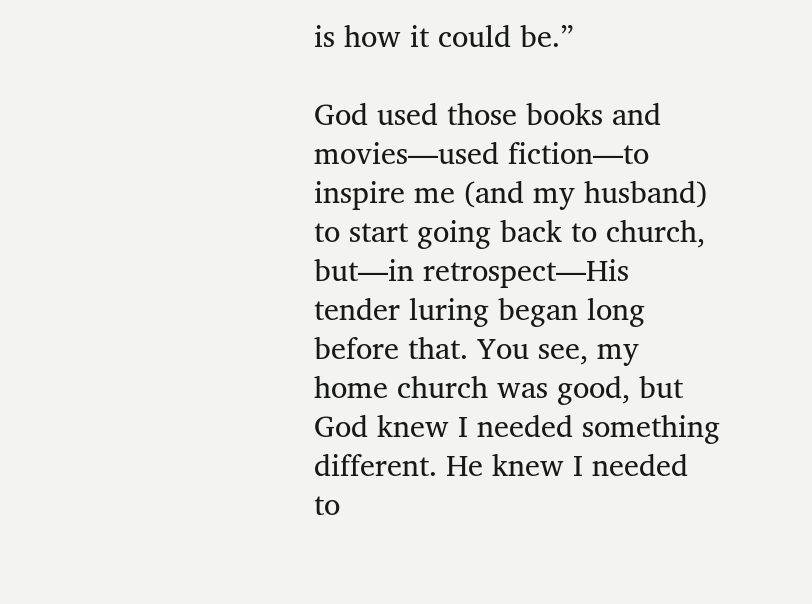is how it could be.”

God used those books and movies—used fiction—to inspire me (and my husband) to start going back to church, but—in retrospect—His tender luring began long before that. You see, my home church was good, but God knew I needed something different. He knew I needed to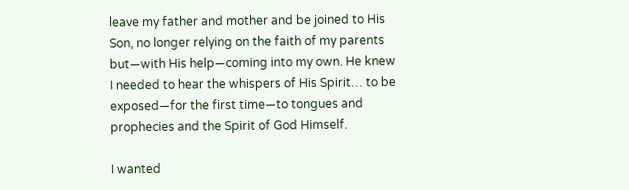leave my father and mother and be joined to His Son, no longer relying on the faith of my parents but—with His help—coming into my own. He knew I needed to hear the whispers of His Spirit… to be exposed—for the first time—to tongues and prophecies and the Spirit of God Himself.

I wanted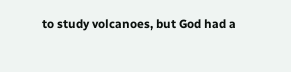to study volcanoes, but God had a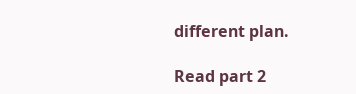different plan.

Read part 2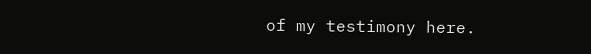of my testimony here.